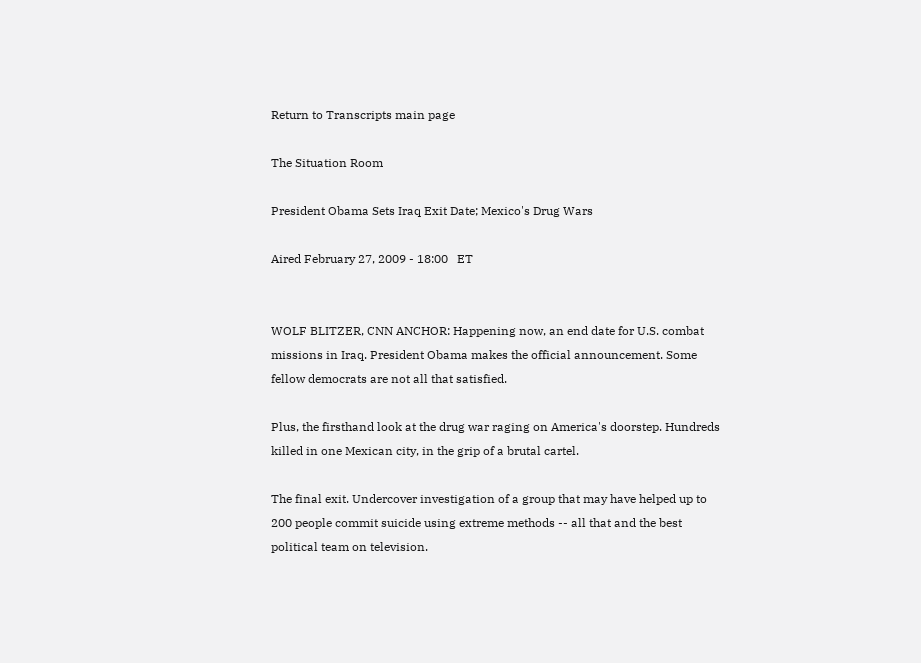Return to Transcripts main page

The Situation Room

President Obama Sets Iraq Exit Date; Mexico's Drug Wars

Aired February 27, 2009 - 18:00   ET


WOLF BLITZER, CNN ANCHOR: Happening now, an end date for U.S. combat missions in Iraq. President Obama makes the official announcement. Some fellow democrats are not all that satisfied.

Plus, the firsthand look at the drug war raging on America's doorstep. Hundreds killed in one Mexican city, in the grip of a brutal cartel.

The final exit. Undercover investigation of a group that may have helped up to 200 people commit suicide using extreme methods -- all that and the best political team on television.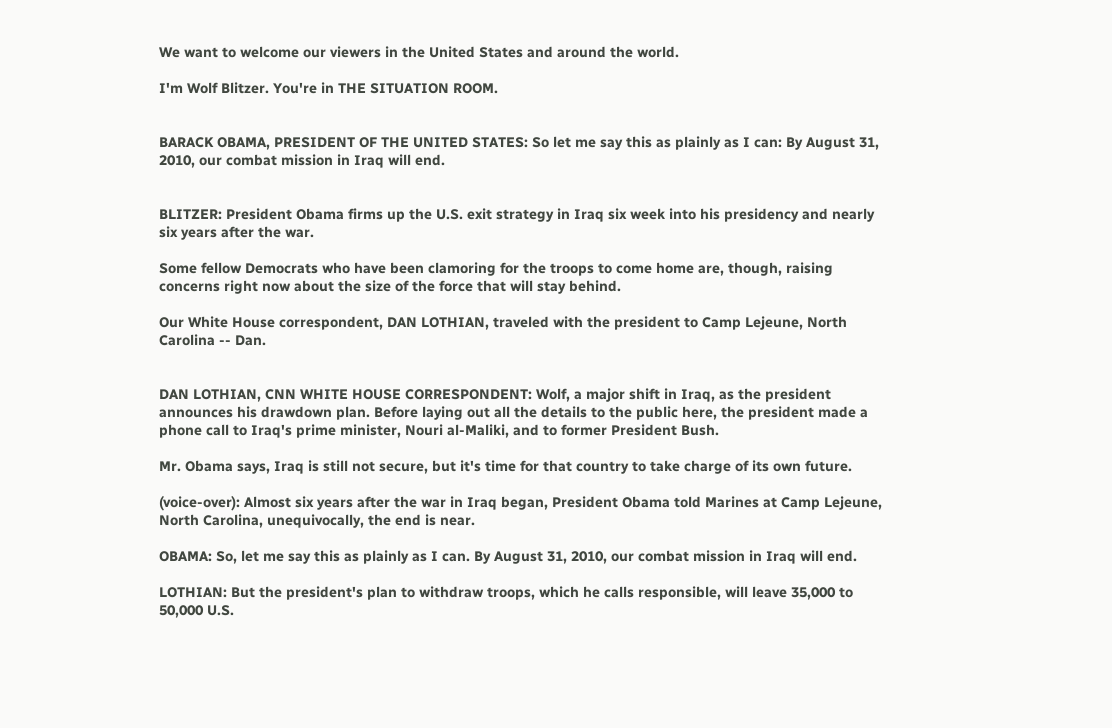We want to welcome our viewers in the United States and around the world.

I'm Wolf Blitzer. You're in THE SITUATION ROOM.


BARACK OBAMA, PRESIDENT OF THE UNITED STATES: So let me say this as plainly as I can: By August 31, 2010, our combat mission in Iraq will end.


BLITZER: President Obama firms up the U.S. exit strategy in Iraq six week into his presidency and nearly six years after the war.

Some fellow Democrats who have been clamoring for the troops to come home are, though, raising concerns right now about the size of the force that will stay behind.

Our White House correspondent, DAN LOTHIAN, traveled with the president to Camp Lejeune, North Carolina -- Dan.


DAN LOTHIAN, CNN WHITE HOUSE CORRESPONDENT: Wolf, a major shift in Iraq, as the president announces his drawdown plan. Before laying out all the details to the public here, the president made a phone call to Iraq's prime minister, Nouri al-Maliki, and to former President Bush.

Mr. Obama says, Iraq is still not secure, but it's time for that country to take charge of its own future.

(voice-over): Almost six years after the war in Iraq began, President Obama told Marines at Camp Lejeune, North Carolina, unequivocally, the end is near.

OBAMA: So, let me say this as plainly as I can. By August 31, 2010, our combat mission in Iraq will end.

LOTHIAN: But the president's plan to withdraw troops, which he calls responsible, will leave 35,000 to 50,000 U.S.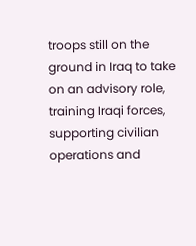troops still on the ground in Iraq to take on an advisory role, training Iraqi forces, supporting civilian operations and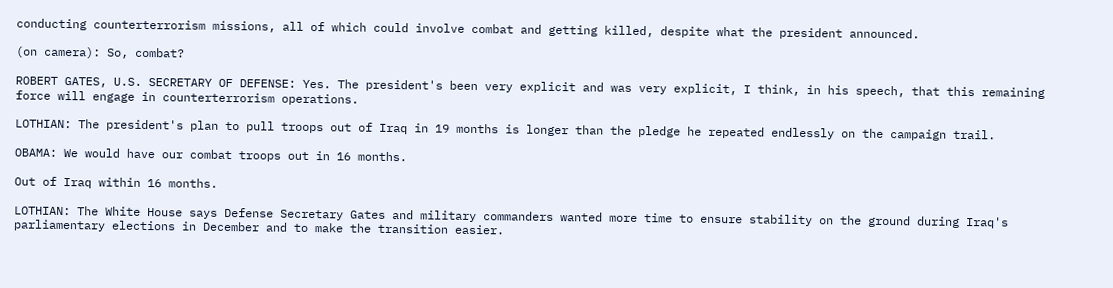conducting counterterrorism missions, all of which could involve combat and getting killed, despite what the president announced.

(on camera): So, combat?

ROBERT GATES, U.S. SECRETARY OF DEFENSE: Yes. The president's been very explicit and was very explicit, I think, in his speech, that this remaining force will engage in counterterrorism operations.

LOTHIAN: The president's plan to pull troops out of Iraq in 19 months is longer than the pledge he repeated endlessly on the campaign trail.

OBAMA: We would have our combat troops out in 16 months.

Out of Iraq within 16 months.

LOTHIAN: The White House says Defense Secretary Gates and military commanders wanted more time to ensure stability on the ground during Iraq's parliamentary elections in December and to make the transition easier.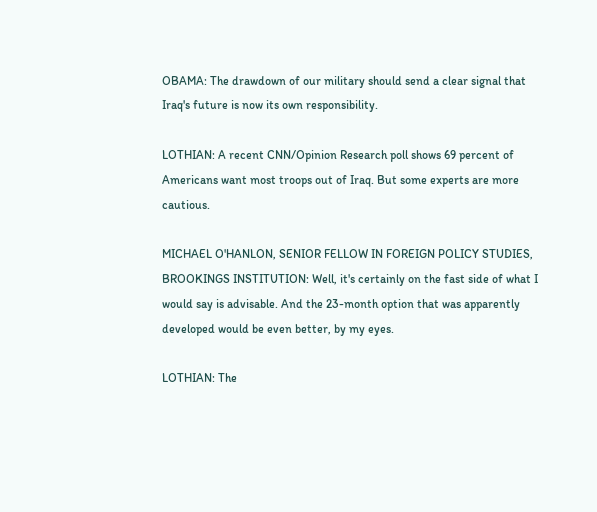OBAMA: The drawdown of our military should send a clear signal that Iraq's future is now its own responsibility.

LOTHIAN: A recent CNN/Opinion Research poll shows 69 percent of Americans want most troops out of Iraq. But some experts are more cautious.

MICHAEL O'HANLON, SENIOR FELLOW IN FOREIGN POLICY STUDIES, BROOKINGS INSTITUTION: Well, it's certainly on the fast side of what I would say is advisable. And the 23-month option that was apparently developed would be even better, by my eyes.

LOTHIAN: The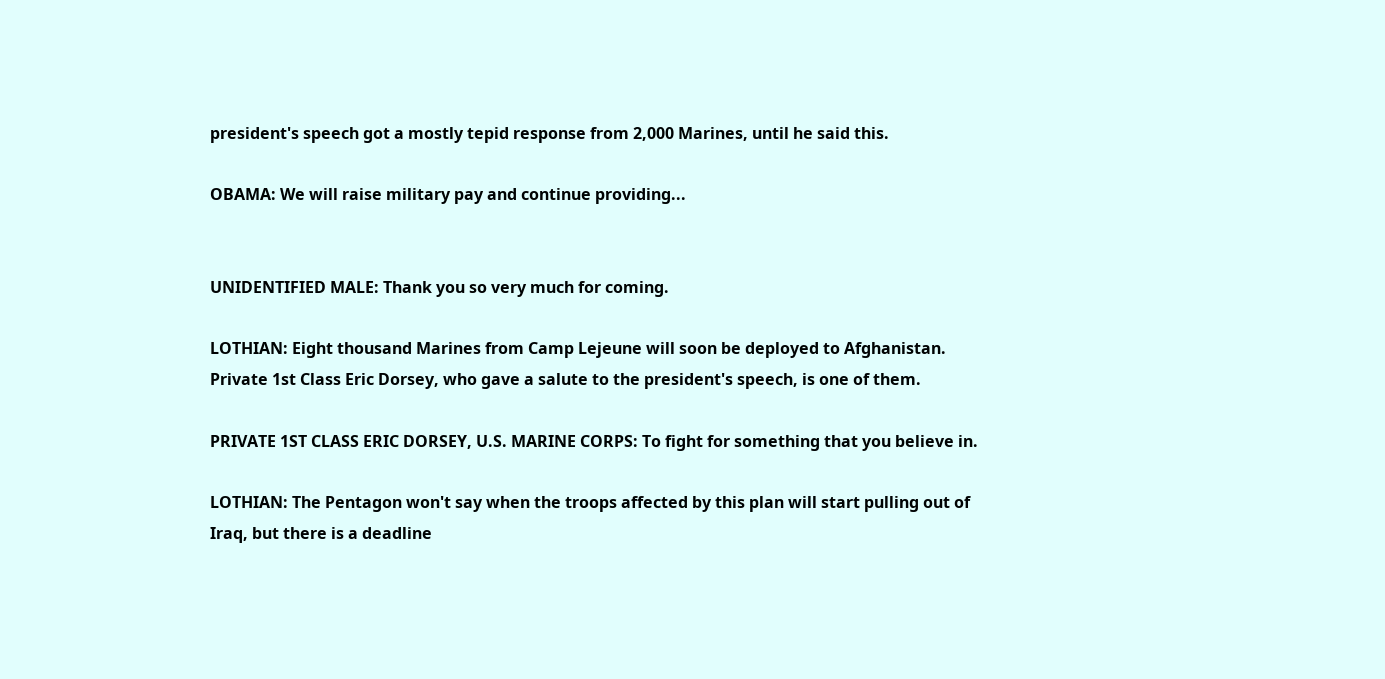president's speech got a mostly tepid response from 2,000 Marines, until he said this.

OBAMA: We will raise military pay and continue providing...


UNIDENTIFIED MALE: Thank you so very much for coming.

LOTHIAN: Eight thousand Marines from Camp Lejeune will soon be deployed to Afghanistan. Private 1st Class Eric Dorsey, who gave a salute to the president's speech, is one of them.

PRIVATE 1ST CLASS ERIC DORSEY, U.S. MARINE CORPS: To fight for something that you believe in.

LOTHIAN: The Pentagon won't say when the troops affected by this plan will start pulling out of Iraq, but there is a deadline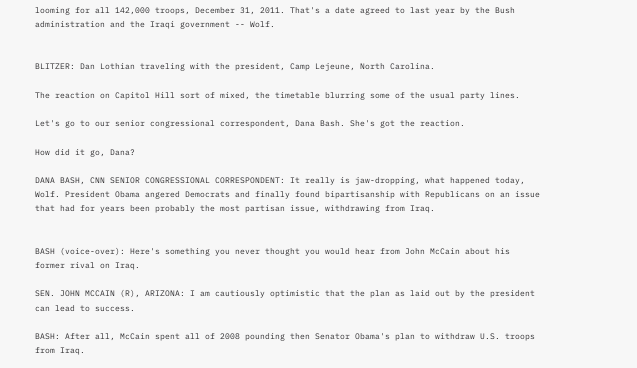looming for all 142,000 troops, December 31, 2011. That's a date agreed to last year by the Bush administration and the Iraqi government -- Wolf.


BLITZER: Dan Lothian traveling with the president, Camp Lejeune, North Carolina.

The reaction on Capitol Hill sort of mixed, the timetable blurring some of the usual party lines.

Let's go to our senior congressional correspondent, Dana Bash. She's got the reaction.

How did it go, Dana?

DANA BASH, CNN SENIOR CONGRESSIONAL CORRESPONDENT: It really is jaw-dropping, what happened today, Wolf. President Obama angered Democrats and finally found bipartisanship with Republicans on an issue that had for years been probably the most partisan issue, withdrawing from Iraq.


BASH (voice-over): Here's something you never thought you would hear from John McCain about his former rival on Iraq.

SEN. JOHN MCCAIN (R), ARIZONA: I am cautiously optimistic that the plan as laid out by the president can lead to success.

BASH: After all, McCain spent all of 2008 pounding then Senator Obama's plan to withdraw U.S. troops from Iraq.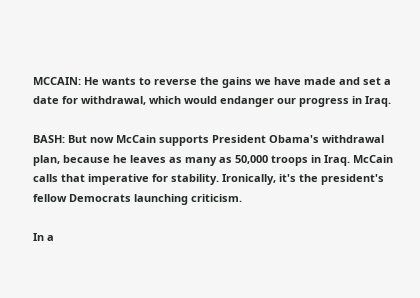MCCAIN: He wants to reverse the gains we have made and set a date for withdrawal, which would endanger our progress in Iraq.

BASH: But now McCain supports President Obama's withdrawal plan, because he leaves as many as 50,000 troops in Iraq. McCain calls that imperative for stability. Ironically, it's the president's fellow Democrats launching criticism.

In a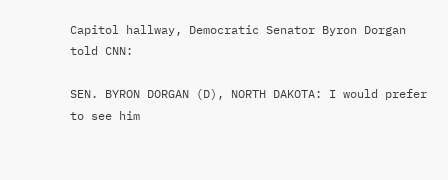Capitol hallway, Democratic Senator Byron Dorgan told CNN:

SEN. BYRON DORGAN (D), NORTH DAKOTA: I would prefer to see him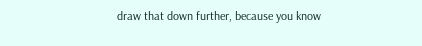draw that down further, because you know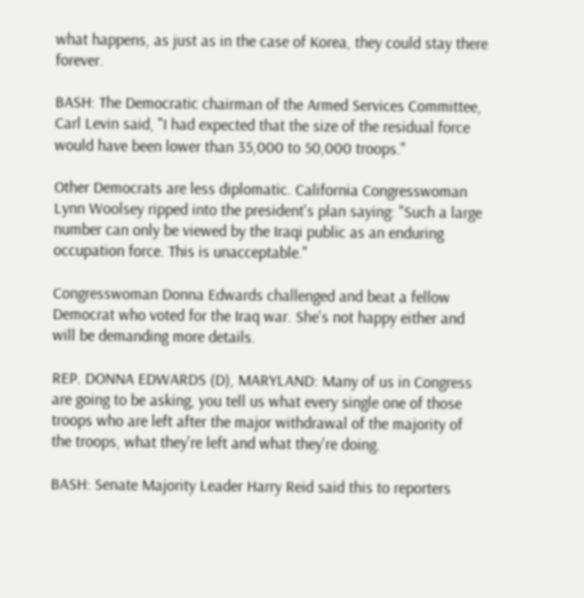what happens, as just as in the case of Korea, they could stay there forever.

BASH: The Democratic chairman of the Armed Services Committee, Carl Levin said, "I had expected that the size of the residual force would have been lower than 35,000 to 50,000 troops."

Other Democrats are less diplomatic. California Congresswoman Lynn Woolsey ripped into the president's plan saying: "Such a large number can only be viewed by the Iraqi public as an enduring occupation force. This is unacceptable."

Congresswoman Donna Edwards challenged and beat a fellow Democrat who voted for the Iraq war. She's not happy either and will be demanding more details.

REP. DONNA EDWARDS (D), MARYLAND: Many of us in Congress are going to be asking, you tell us what every single one of those troops who are left after the major withdrawal of the majority of the troops, what they're left and what they're doing.

BASH: Senate Majority Leader Harry Reid said this to reporters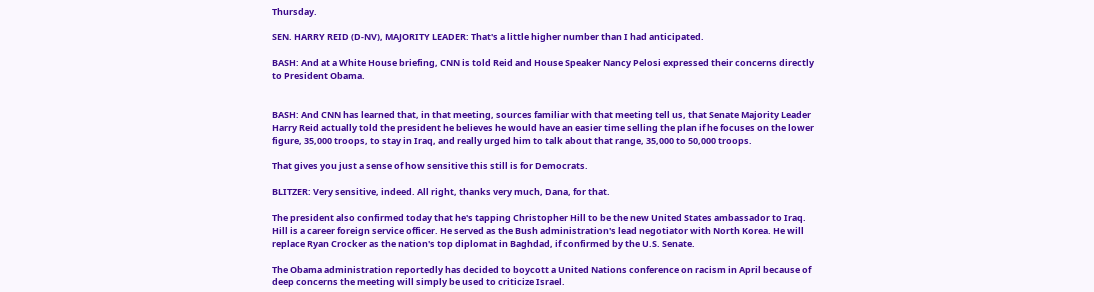Thursday.

SEN. HARRY REID (D-NV), MAJORITY LEADER: That's a little higher number than I had anticipated.

BASH: And at a White House briefing, CNN is told Reid and House Speaker Nancy Pelosi expressed their concerns directly to President Obama.


BASH: And CNN has learned that, in that meeting, sources familiar with that meeting tell us, that Senate Majority Leader Harry Reid actually told the president he believes he would have an easier time selling the plan if he focuses on the lower figure, 35,000 troops, to stay in Iraq, and really urged him to talk about that range, 35,000 to 50,000 troops.

That gives you just a sense of how sensitive this still is for Democrats.

BLITZER: Very sensitive, indeed. All right, thanks very much, Dana, for that.

The president also confirmed today that he's tapping Christopher Hill to be the new United States ambassador to Iraq. Hill is a career foreign service officer. He served as the Bush administration's lead negotiator with North Korea. He will replace Ryan Crocker as the nation's top diplomat in Baghdad, if confirmed by the U.S. Senate.

The Obama administration reportedly has decided to boycott a United Nations conference on racism in April because of deep concerns the meeting will simply be used to criticize Israel.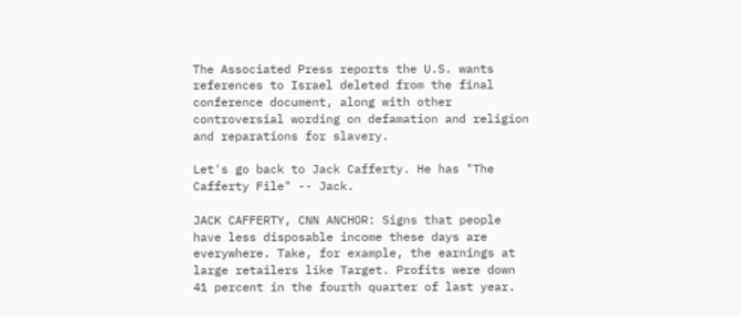The Associated Press reports the U.S. wants references to Israel deleted from the final conference document, along with other controversial wording on defamation and religion and reparations for slavery.

Let's go back to Jack Cafferty. He has "The Cafferty File" -- Jack.

JACK CAFFERTY, CNN ANCHOR: Signs that people have less disposable income these days are everywhere. Take, for example, the earnings at large retailers like Target. Profits were down 41 percent in the fourth quarter of last year.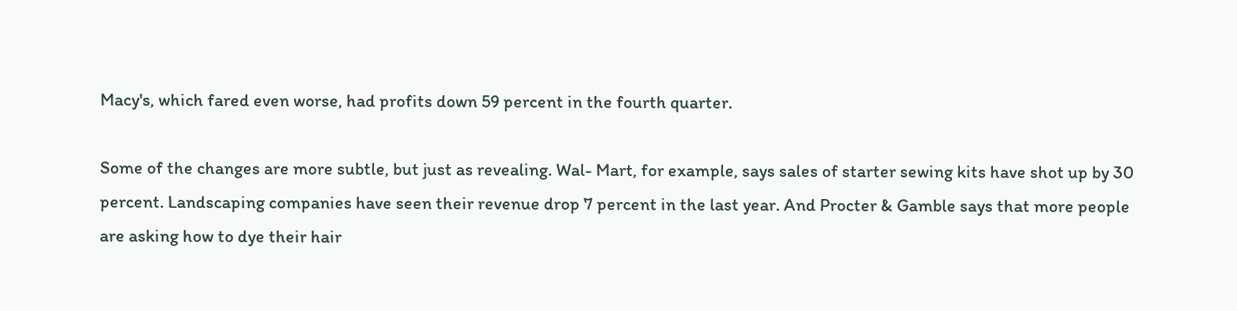Macy's, which fared even worse, had profits down 59 percent in the fourth quarter.

Some of the changes are more subtle, but just as revealing. Wal- Mart, for example, says sales of starter sewing kits have shot up by 30 percent. Landscaping companies have seen their revenue drop 7 percent in the last year. And Procter & Gamble says that more people are asking how to dye their hair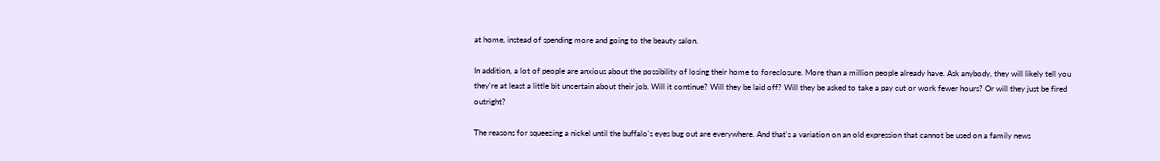at home, instead of spending more and going to the beauty salon.

In addition, a lot of people are anxious about the possibility of losing their home to foreclosure. More than a million people already have. Ask anybody, they will likely tell you they're at least a little bit uncertain about their job. Will it continue? Will they be laid off? Will they be asked to take a pay cut or work fewer hours? Or will they just be fired outright?

The reasons for squeezing a nickel until the buffalo's eyes bug out are everywhere. And that's a variation on an old expression that cannot be used on a family news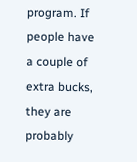program. If people have a couple of extra bucks, they are probably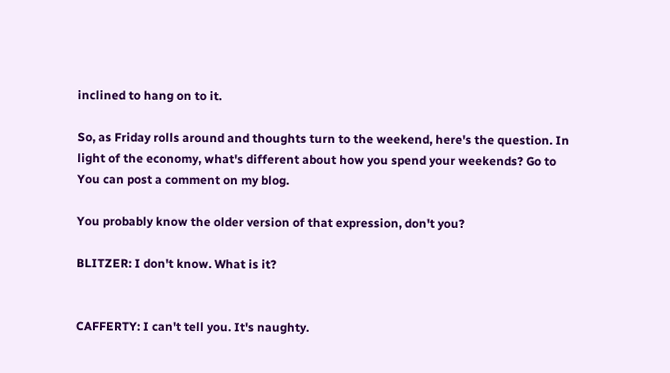inclined to hang on to it.

So, as Friday rolls around and thoughts turn to the weekend, here's the question. In light of the economy, what's different about how you spend your weekends? Go to You can post a comment on my blog.

You probably know the older version of that expression, don't you?

BLITZER: I don't know. What is it?


CAFFERTY: I can't tell you. It's naughty.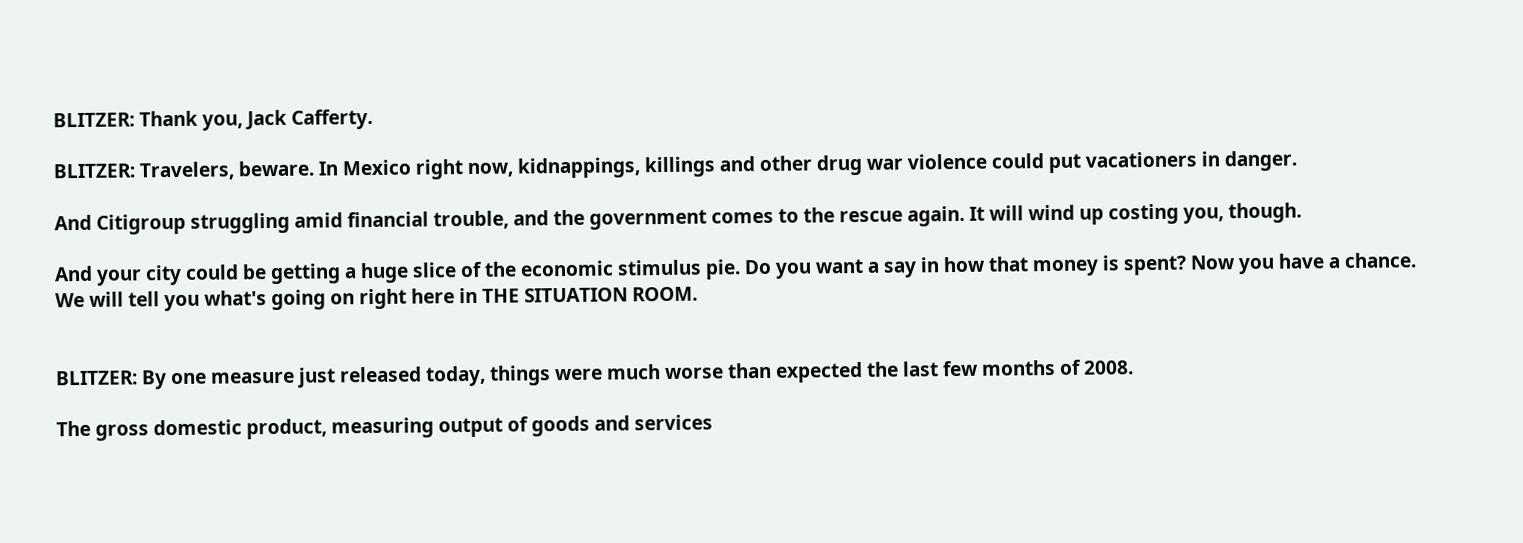BLITZER: Thank you, Jack Cafferty.

BLITZER: Travelers, beware. In Mexico right now, kidnappings, killings and other drug war violence could put vacationers in danger.

And Citigroup struggling amid financial trouble, and the government comes to the rescue again. It will wind up costing you, though.

And your city could be getting a huge slice of the economic stimulus pie. Do you want a say in how that money is spent? Now you have a chance. We will tell you what's going on right here in THE SITUATION ROOM.


BLITZER: By one measure just released today, things were much worse than expected the last few months of 2008.

The gross domestic product, measuring output of goods and services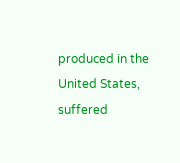produced in the United States, suffered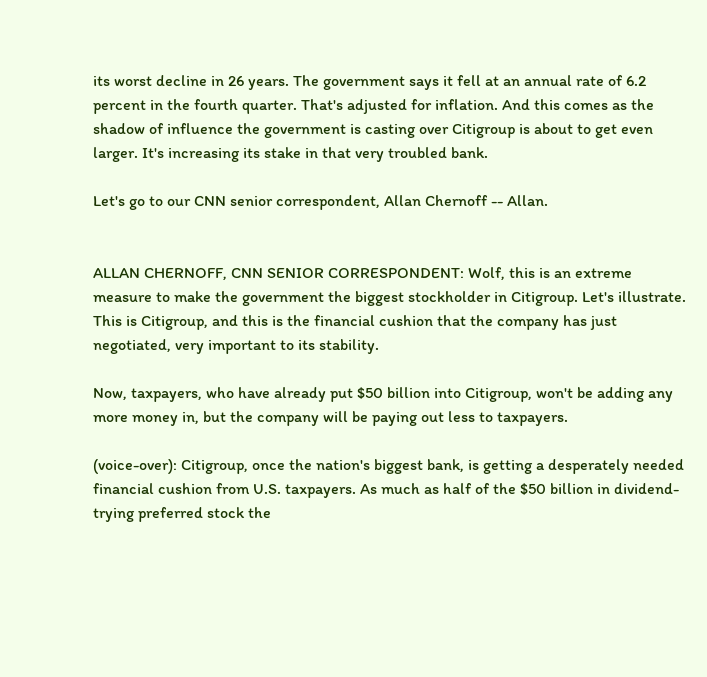its worst decline in 26 years. The government says it fell at an annual rate of 6.2 percent in the fourth quarter. That's adjusted for inflation. And this comes as the shadow of influence the government is casting over Citigroup is about to get even larger. It's increasing its stake in that very troubled bank.

Let's go to our CNN senior correspondent, Allan Chernoff -- Allan.


ALLAN CHERNOFF, CNN SENIOR CORRESPONDENT: Wolf, this is an extreme measure to make the government the biggest stockholder in Citigroup. Let's illustrate. This is Citigroup, and this is the financial cushion that the company has just negotiated, very important to its stability.

Now, taxpayers, who have already put $50 billion into Citigroup, won't be adding any more money in, but the company will be paying out less to taxpayers.

(voice-over): Citigroup, once the nation's biggest bank, is getting a desperately needed financial cushion from U.S. taxpayers. As much as half of the $50 billion in dividend-trying preferred stock the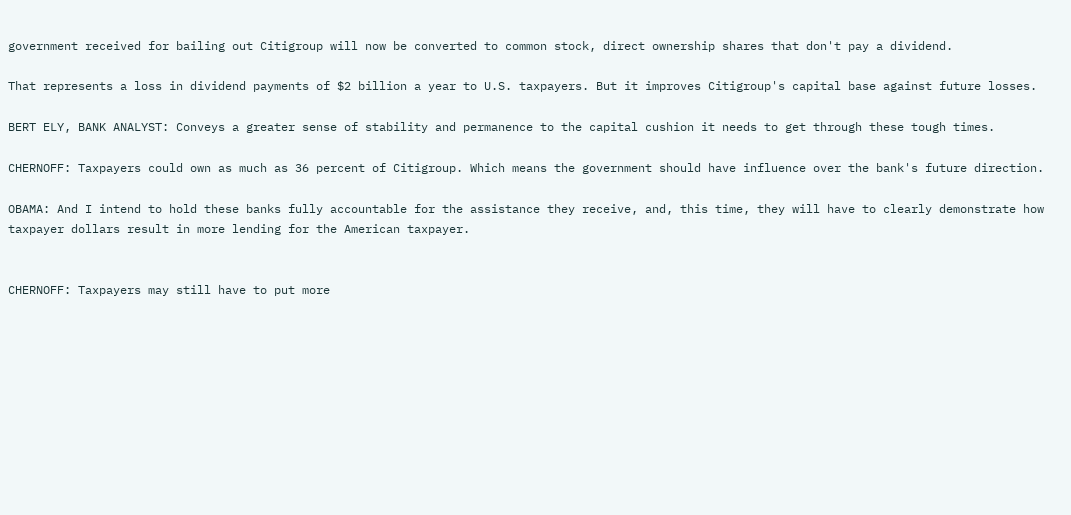government received for bailing out Citigroup will now be converted to common stock, direct ownership shares that don't pay a dividend.

That represents a loss in dividend payments of $2 billion a year to U.S. taxpayers. But it improves Citigroup's capital base against future losses.

BERT ELY, BANK ANALYST: Conveys a greater sense of stability and permanence to the capital cushion it needs to get through these tough times.

CHERNOFF: Taxpayers could own as much as 36 percent of Citigroup. Which means the government should have influence over the bank's future direction.

OBAMA: And I intend to hold these banks fully accountable for the assistance they receive, and, this time, they will have to clearly demonstrate how taxpayer dollars result in more lending for the American taxpayer.


CHERNOFF: Taxpayers may still have to put more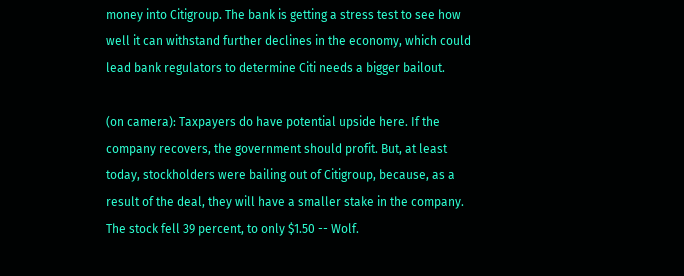money into Citigroup. The bank is getting a stress test to see how well it can withstand further declines in the economy, which could lead bank regulators to determine Citi needs a bigger bailout.

(on camera): Taxpayers do have potential upside here. If the company recovers, the government should profit. But, at least today, stockholders were bailing out of Citigroup, because, as a result of the deal, they will have a smaller stake in the company. The stock fell 39 percent, to only $1.50 -- Wolf.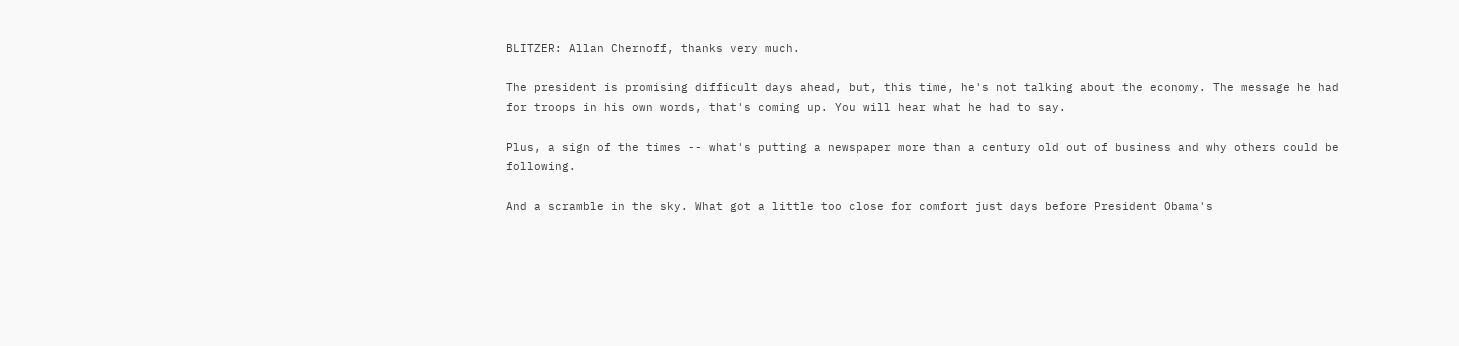BLITZER: Allan Chernoff, thanks very much.

The president is promising difficult days ahead, but, this time, he's not talking about the economy. The message he had for troops in his own words, that's coming up. You will hear what he had to say.

Plus, a sign of the times -- what's putting a newspaper more than a century old out of business and why others could be following.

And a scramble in the sky. What got a little too close for comfort just days before President Obama's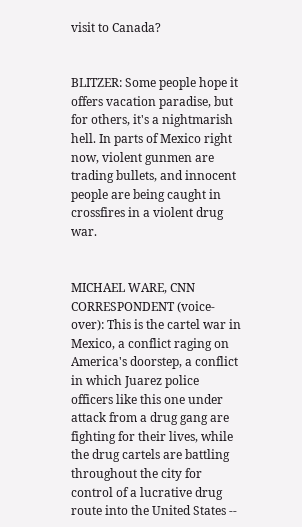visit to Canada?


BLITZER: Some people hope it offers vacation paradise, but for others, it's a nightmarish hell. In parts of Mexico right now, violent gunmen are trading bullets, and innocent people are being caught in crossfires in a violent drug war.


MICHAEL WARE, CNN CORRESPONDENT (voice-over): This is the cartel war in Mexico, a conflict raging on America's doorstep, a conflict in which Juarez police officers like this one under attack from a drug gang are fighting for their lives, while the drug cartels are battling throughout the city for control of a lucrative drug route into the United States --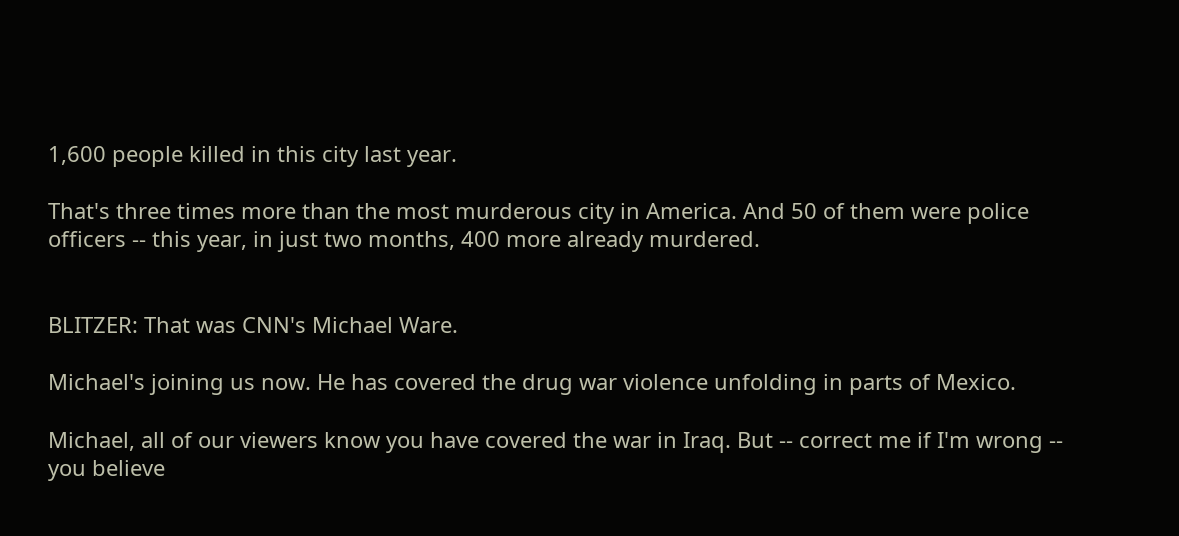1,600 people killed in this city last year.

That's three times more than the most murderous city in America. And 50 of them were police officers -- this year, in just two months, 400 more already murdered.


BLITZER: That was CNN's Michael Ware.

Michael's joining us now. He has covered the drug war violence unfolding in parts of Mexico.

Michael, all of our viewers know you have covered the war in Iraq. But -- correct me if I'm wrong -- you believe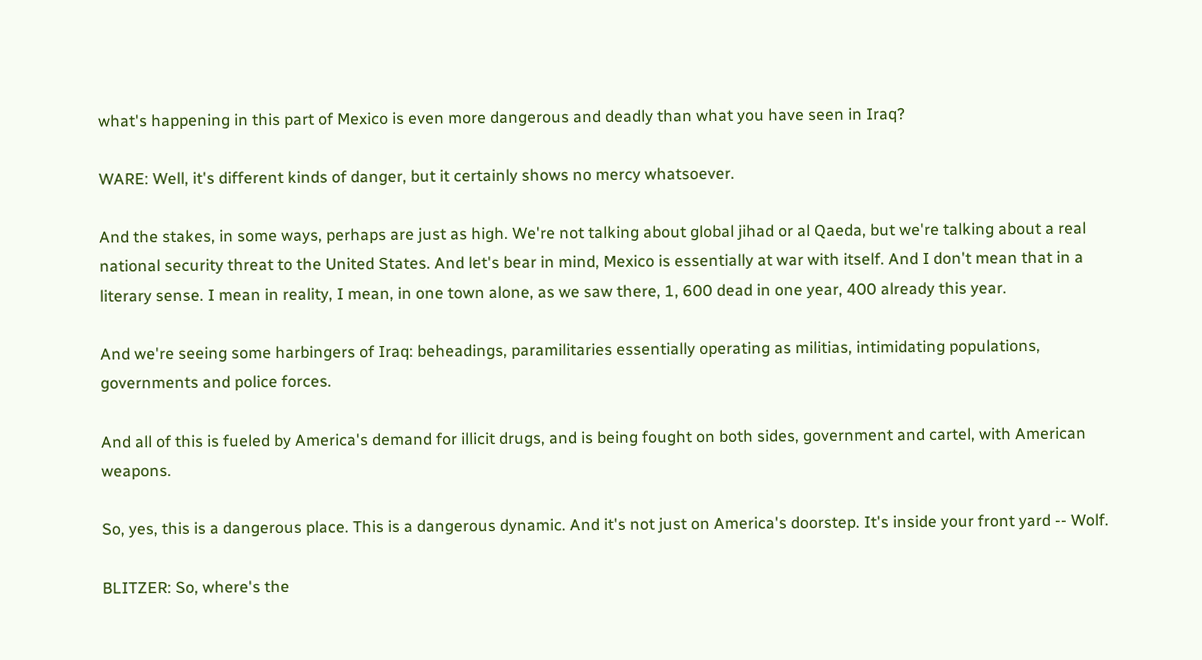what's happening in this part of Mexico is even more dangerous and deadly than what you have seen in Iraq?

WARE: Well, it's different kinds of danger, but it certainly shows no mercy whatsoever.

And the stakes, in some ways, perhaps are just as high. We're not talking about global jihad or al Qaeda, but we're talking about a real national security threat to the United States. And let's bear in mind, Mexico is essentially at war with itself. And I don't mean that in a literary sense. I mean in reality, I mean, in one town alone, as we saw there, 1, 600 dead in one year, 400 already this year.

And we're seeing some harbingers of Iraq: beheadings, paramilitaries essentially operating as militias, intimidating populations, governments and police forces.

And all of this is fueled by America's demand for illicit drugs, and is being fought on both sides, government and cartel, with American weapons.

So, yes, this is a dangerous place. This is a dangerous dynamic. And it's not just on America's doorstep. It's inside your front yard -- Wolf.

BLITZER: So, where's the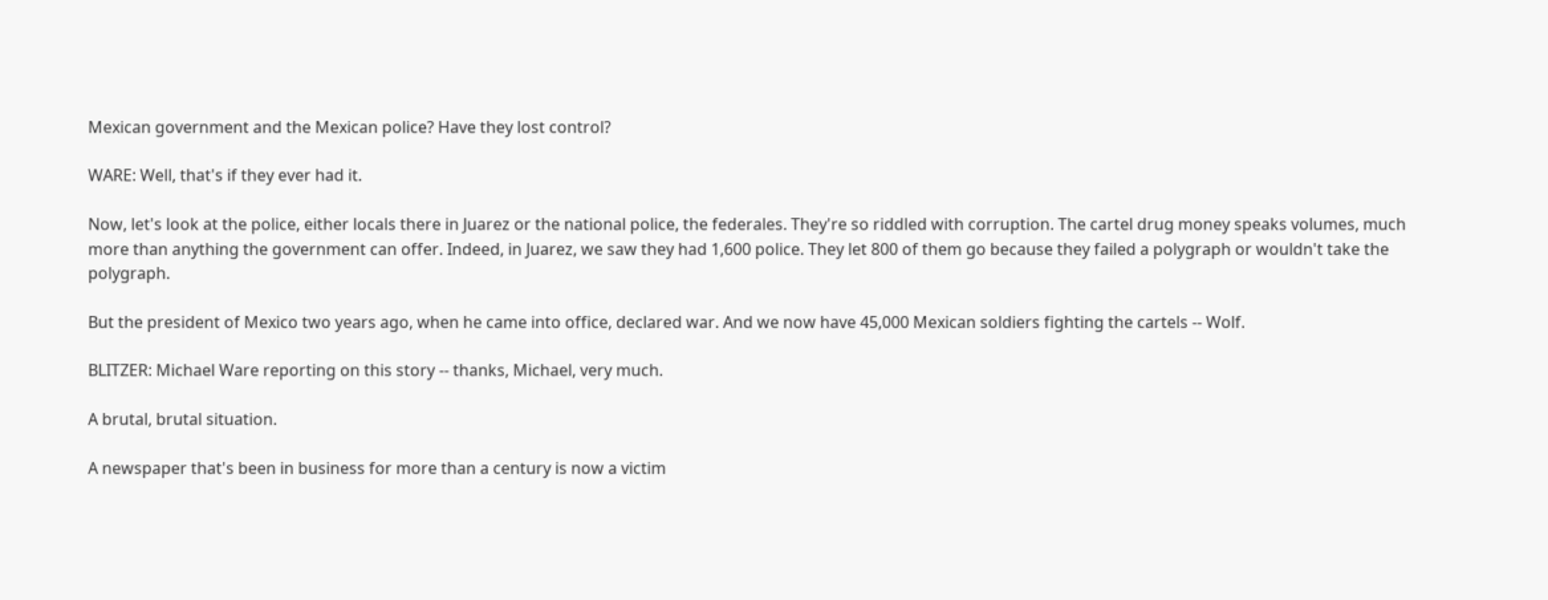Mexican government and the Mexican police? Have they lost control?

WARE: Well, that's if they ever had it.

Now, let's look at the police, either locals there in Juarez or the national police, the federales. They're so riddled with corruption. The cartel drug money speaks volumes, much more than anything the government can offer. Indeed, in Juarez, we saw they had 1,600 police. They let 800 of them go because they failed a polygraph or wouldn't take the polygraph.

But the president of Mexico two years ago, when he came into office, declared war. And we now have 45,000 Mexican soldiers fighting the cartels -- Wolf.

BLITZER: Michael Ware reporting on this story -- thanks, Michael, very much.

A brutal, brutal situation.

A newspaper that's been in business for more than a century is now a victim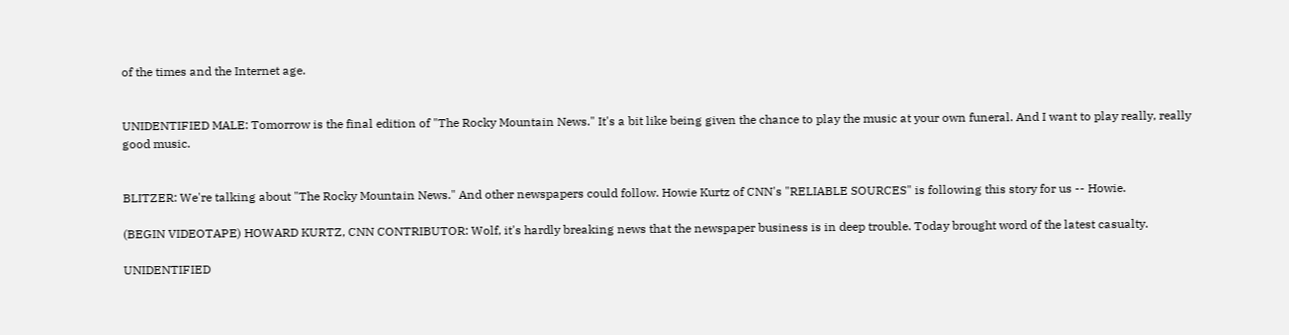of the times and the Internet age.


UNIDENTIFIED MALE: Tomorrow is the final edition of "The Rocky Mountain News." It's a bit like being given the chance to play the music at your own funeral. And I want to play really, really good music.


BLITZER: We're talking about "The Rocky Mountain News." And other newspapers could follow. Howie Kurtz of CNN's "RELIABLE SOURCES" is following this story for us -- Howie.

(BEGIN VIDEOTAPE) HOWARD KURTZ, CNN CONTRIBUTOR: Wolf, it's hardly breaking news that the newspaper business is in deep trouble. Today brought word of the latest casualty.

UNIDENTIFIED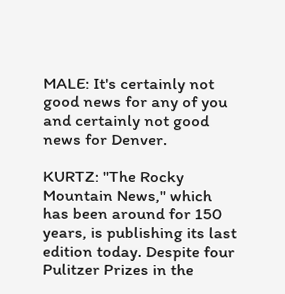MALE: It's certainly not good news for any of you and certainly not good news for Denver.

KURTZ: "The Rocky Mountain News," which has been around for 150 years, is publishing its last edition today. Despite four Pulitzer Prizes in the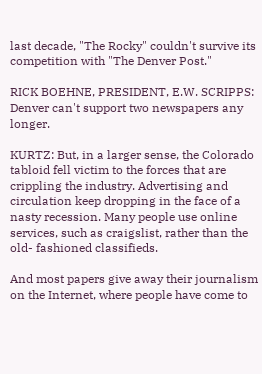last decade, "The Rocky" couldn't survive its competition with "The Denver Post."

RICK BOEHNE, PRESIDENT, E.W. SCRIPPS: Denver can't support two newspapers any longer.

KURTZ: But, in a larger sense, the Colorado tabloid fell victim to the forces that are crippling the industry. Advertising and circulation keep dropping in the face of a nasty recession. Many people use online services, such as craigslist, rather than the old- fashioned classifieds.

And most papers give away their journalism on the Internet, where people have come to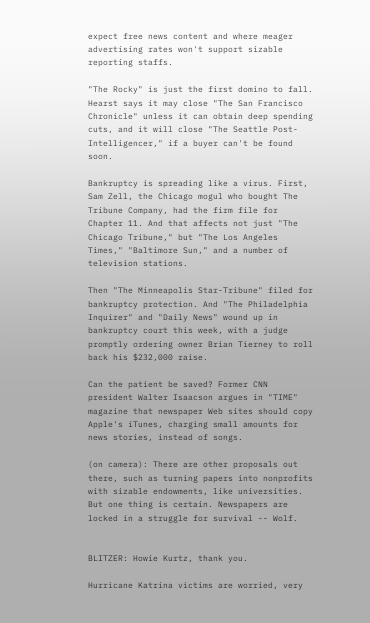expect free news content and where meager advertising rates won't support sizable reporting staffs.

"The Rocky" is just the first domino to fall. Hearst says it may close "The San Francisco Chronicle" unless it can obtain deep spending cuts, and it will close "The Seattle Post-Intelligencer," if a buyer can't be found soon.

Bankruptcy is spreading like a virus. First, Sam Zell, the Chicago mogul who bought The Tribune Company, had the firm file for Chapter 11. And that affects not just "The Chicago Tribune," but "The Los Angeles Times," "Baltimore Sun," and a number of television stations.

Then "The Minneapolis Star-Tribune" filed for bankruptcy protection. And "The Philadelphia Inquirer" and "Daily News" wound up in bankruptcy court this week, with a judge promptly ordering owner Brian Tierney to roll back his $232,000 raise.

Can the patient be saved? Former CNN president Walter Isaacson argues in "TIME" magazine that newspaper Web sites should copy Apple's iTunes, charging small amounts for news stories, instead of songs.

(on camera): There are other proposals out there, such as turning papers into nonprofits with sizable endowments, like universities. But one thing is certain. Newspapers are locked in a struggle for survival -- Wolf.


BLITZER: Howie Kurtz, thank you.

Hurricane Katrina victims are worried, very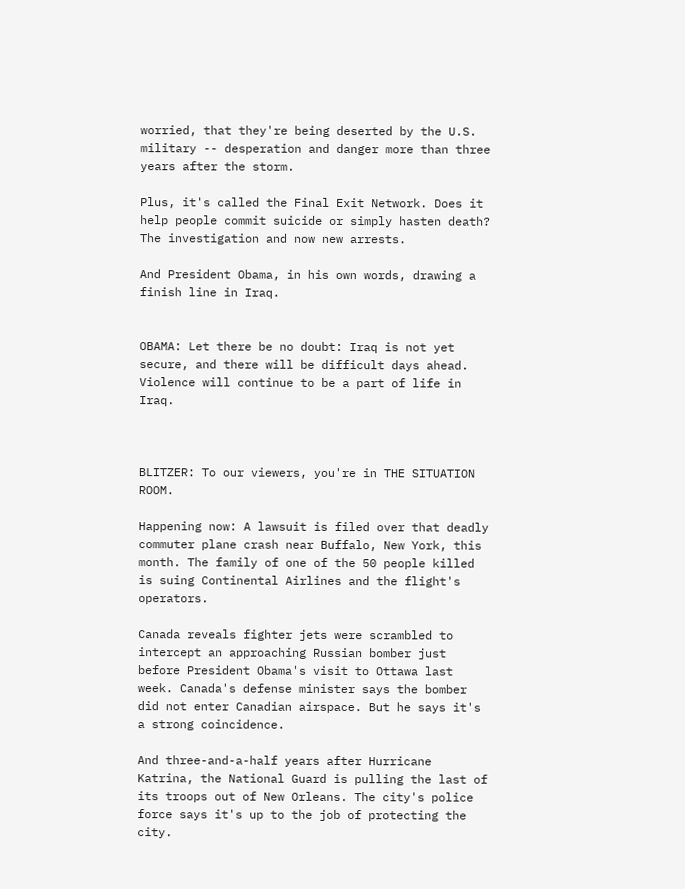worried, that they're being deserted by the U.S. military -- desperation and danger more than three years after the storm.

Plus, it's called the Final Exit Network. Does it help people commit suicide or simply hasten death? The investigation and now new arrests.

And President Obama, in his own words, drawing a finish line in Iraq.


OBAMA: Let there be no doubt: Iraq is not yet secure, and there will be difficult days ahead. Violence will continue to be a part of life in Iraq.



BLITZER: To our viewers, you're in THE SITUATION ROOM.

Happening now: A lawsuit is filed over that deadly commuter plane crash near Buffalo, New York, this month. The family of one of the 50 people killed is suing Continental Airlines and the flight's operators.

Canada reveals fighter jets were scrambled to intercept an approaching Russian bomber just before President Obama's visit to Ottawa last week. Canada's defense minister says the bomber did not enter Canadian airspace. But he says it's a strong coincidence.

And three-and-a-half years after Hurricane Katrina, the National Guard is pulling the last of its troops out of New Orleans. The city's police force says it's up to the job of protecting the city.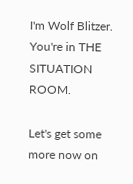I'm Wolf Blitzer. You're in THE SITUATION ROOM.

Let's get some more now on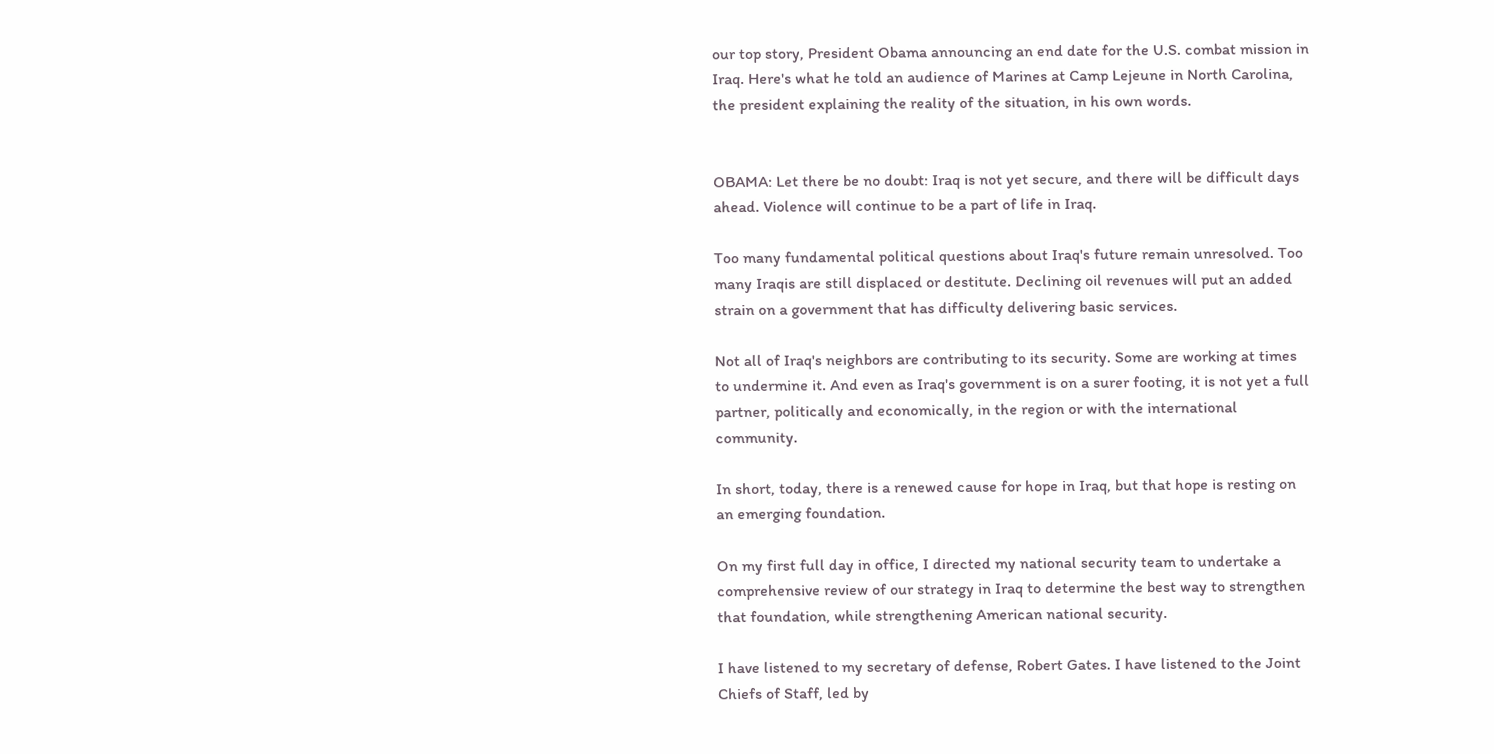our top story, President Obama announcing an end date for the U.S. combat mission in Iraq. Here's what he told an audience of Marines at Camp Lejeune in North Carolina, the president explaining the reality of the situation, in his own words.


OBAMA: Let there be no doubt: Iraq is not yet secure, and there will be difficult days ahead. Violence will continue to be a part of life in Iraq.

Too many fundamental political questions about Iraq's future remain unresolved. Too many Iraqis are still displaced or destitute. Declining oil revenues will put an added strain on a government that has difficulty delivering basic services.

Not all of Iraq's neighbors are contributing to its security. Some are working at times to undermine it. And even as Iraq's government is on a surer footing, it is not yet a full partner, politically and economically, in the region or with the international community.

In short, today, there is a renewed cause for hope in Iraq, but that hope is resting on an emerging foundation.

On my first full day in office, I directed my national security team to undertake a comprehensive review of our strategy in Iraq to determine the best way to strengthen that foundation, while strengthening American national security.

I have listened to my secretary of defense, Robert Gates. I have listened to the Joint Chiefs of Staff, led by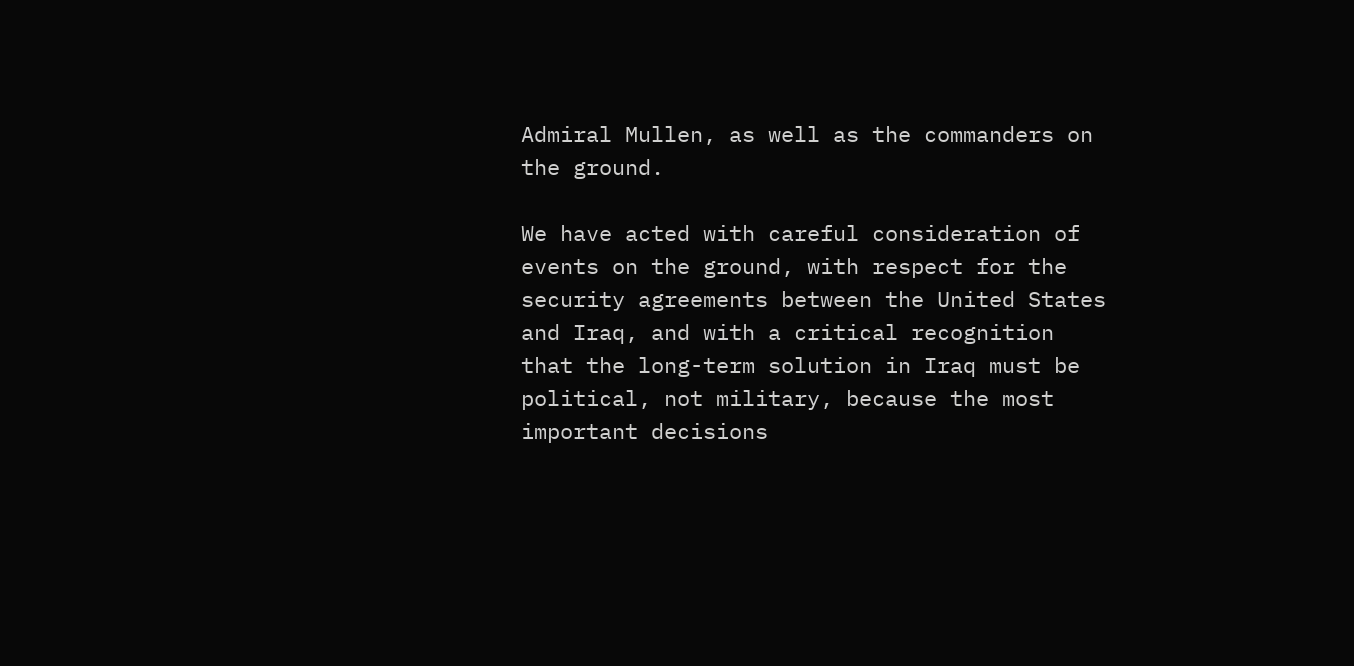Admiral Mullen, as well as the commanders on the ground.

We have acted with careful consideration of events on the ground, with respect for the security agreements between the United States and Iraq, and with a critical recognition that the long-term solution in Iraq must be political, not military, because the most important decisions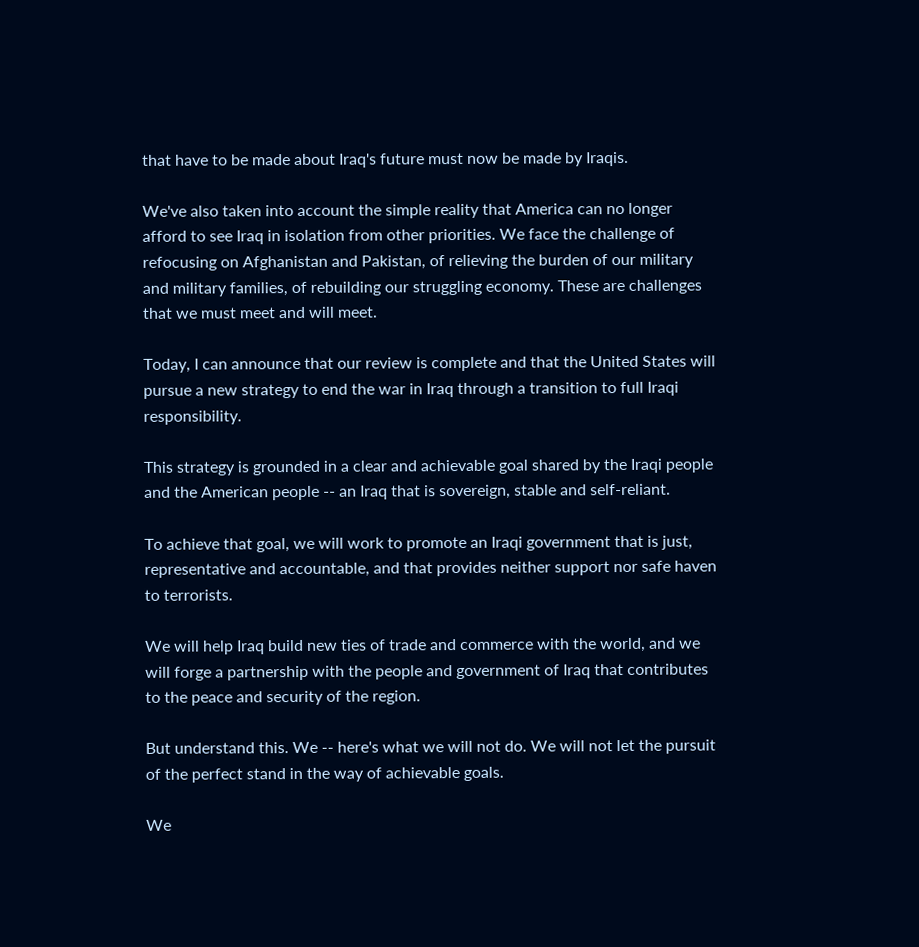that have to be made about Iraq's future must now be made by Iraqis.

We've also taken into account the simple reality that America can no longer afford to see Iraq in isolation from other priorities. We face the challenge of refocusing on Afghanistan and Pakistan, of relieving the burden of our military and military families, of rebuilding our struggling economy. These are challenges that we must meet and will meet.

Today, I can announce that our review is complete and that the United States will pursue a new strategy to end the war in Iraq through a transition to full Iraqi responsibility.

This strategy is grounded in a clear and achievable goal shared by the Iraqi people and the American people -- an Iraq that is sovereign, stable and self-reliant.

To achieve that goal, we will work to promote an Iraqi government that is just, representative and accountable, and that provides neither support nor safe haven to terrorists.

We will help Iraq build new ties of trade and commerce with the world, and we will forge a partnership with the people and government of Iraq that contributes to the peace and security of the region.

But understand this. We -- here's what we will not do. We will not let the pursuit of the perfect stand in the way of achievable goals.

We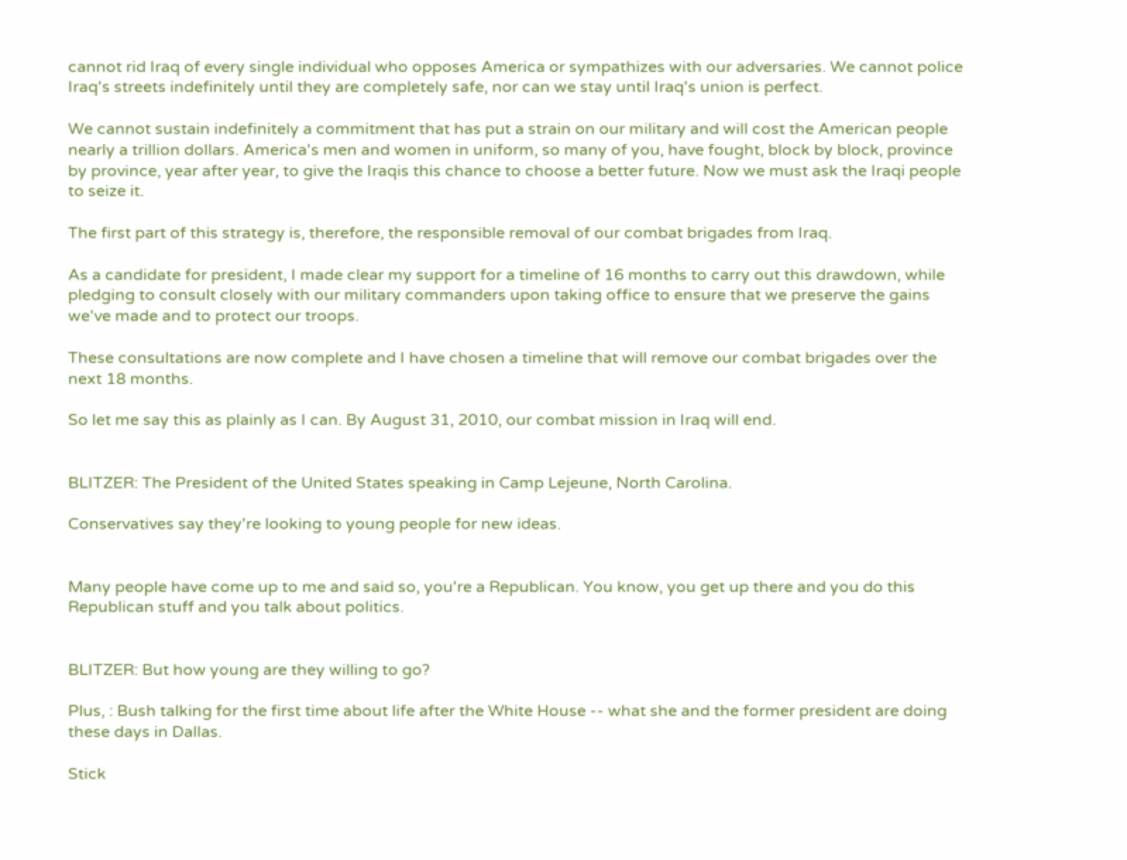cannot rid Iraq of every single individual who opposes America or sympathizes with our adversaries. We cannot police Iraq's streets indefinitely until they are completely safe, nor can we stay until Iraq's union is perfect.

We cannot sustain indefinitely a commitment that has put a strain on our military and will cost the American people nearly a trillion dollars. America's men and women in uniform, so many of you, have fought, block by block, province by province, year after year, to give the Iraqis this chance to choose a better future. Now we must ask the Iraqi people to seize it.

The first part of this strategy is, therefore, the responsible removal of our combat brigades from Iraq.

As a candidate for president, I made clear my support for a timeline of 16 months to carry out this drawdown, while pledging to consult closely with our military commanders upon taking office to ensure that we preserve the gains we've made and to protect our troops.

These consultations are now complete and I have chosen a timeline that will remove our combat brigades over the next 18 months.

So let me say this as plainly as I can. By August 31, 2010, our combat mission in Iraq will end.


BLITZER: The President of the United States speaking in Camp Lejeune, North Carolina.

Conservatives say they're looking to young people for new ideas.


Many people have come up to me and said so, you're a Republican. You know, you get up there and you do this Republican stuff and you talk about politics.


BLITZER: But how young are they willing to go?

Plus, : Bush talking for the first time about life after the White House -- what she and the former president are doing these days in Dallas.

Stick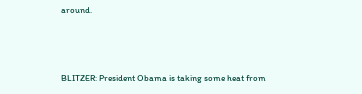around.



BLITZER: President Obama is taking some heat from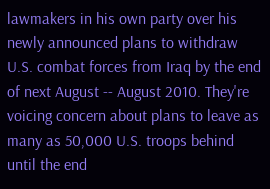lawmakers in his own party over his newly announced plans to withdraw U.S. combat forces from Iraq by the end of next August -- August 2010. They're voicing concern about plans to leave as many as 50,000 U.S. troops behind until the end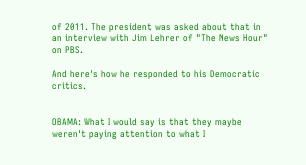of 2011. The president was asked about that in an interview with Jim Lehrer of "The News Hour" on PBS.

And here's how he responded to his Democratic critics.


OBAMA: What I would say is that they maybe weren't paying attention to what I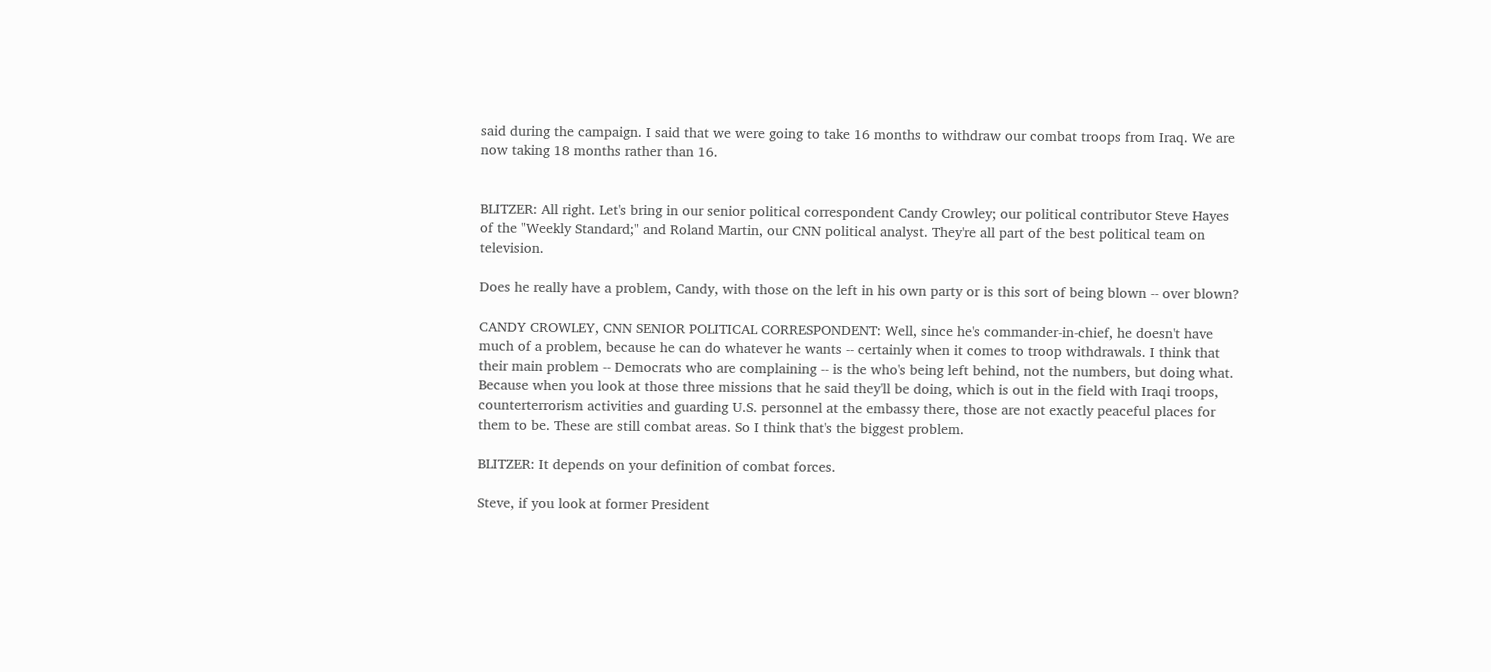said during the campaign. I said that we were going to take 16 months to withdraw our combat troops from Iraq. We are now taking 18 months rather than 16.


BLITZER: All right. Let's bring in our senior political correspondent Candy Crowley; our political contributor Steve Hayes of the "Weekly Standard;" and Roland Martin, our CNN political analyst. They're all part of the best political team on television.

Does he really have a problem, Candy, with those on the left in his own party or is this sort of being blown -- over blown?

CANDY CROWLEY, CNN SENIOR POLITICAL CORRESPONDENT: Well, since he's commander-in-chief, he doesn't have much of a problem, because he can do whatever he wants -- certainly when it comes to troop withdrawals. I think that their main problem -- Democrats who are complaining -- is the who's being left behind, not the numbers, but doing what. Because when you look at those three missions that he said they'll be doing, which is out in the field with Iraqi troops, counterterrorism activities and guarding U.S. personnel at the embassy there, those are not exactly peaceful places for them to be. These are still combat areas. So I think that's the biggest problem.

BLITZER: It depends on your definition of combat forces.

Steve, if you look at former President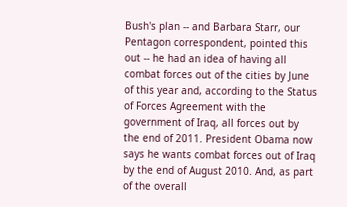Bush's plan -- and Barbara Starr, our Pentagon correspondent, pointed this out -- he had an idea of having all combat forces out of the cities by June of this year and, according to the Status of Forces Agreement with the government of Iraq, all forces out by the end of 2011. President Obama now says he wants combat forces out of Iraq by the end of August 2010. And, as part of the overall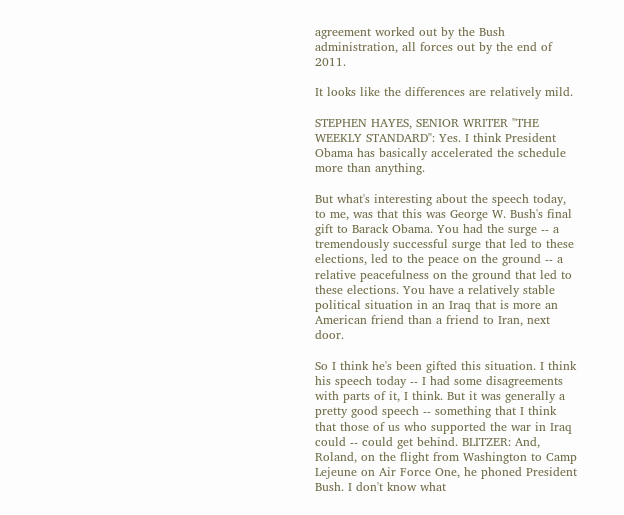agreement worked out by the Bush administration, all forces out by the end of 2011.

It looks like the differences are relatively mild.

STEPHEN HAYES, SENIOR WRITER "THE WEEKLY STANDARD": Yes. I think President Obama has basically accelerated the schedule more than anything.

But what's interesting about the speech today, to me, was that this was George W. Bush's final gift to Barack Obama. You had the surge -- a tremendously successful surge that led to these elections, led to the peace on the ground -- a relative peacefulness on the ground that led to these elections. You have a relatively stable political situation in an Iraq that is more an American friend than a friend to Iran, next door.

So I think he's been gifted this situation. I think his speech today -- I had some disagreements with parts of it, I think. But it was generally a pretty good speech -- something that I think that those of us who supported the war in Iraq could -- could get behind. BLITZER: And, Roland, on the flight from Washington to Camp Lejeune on Air Force One, he phoned President Bush. I don't know what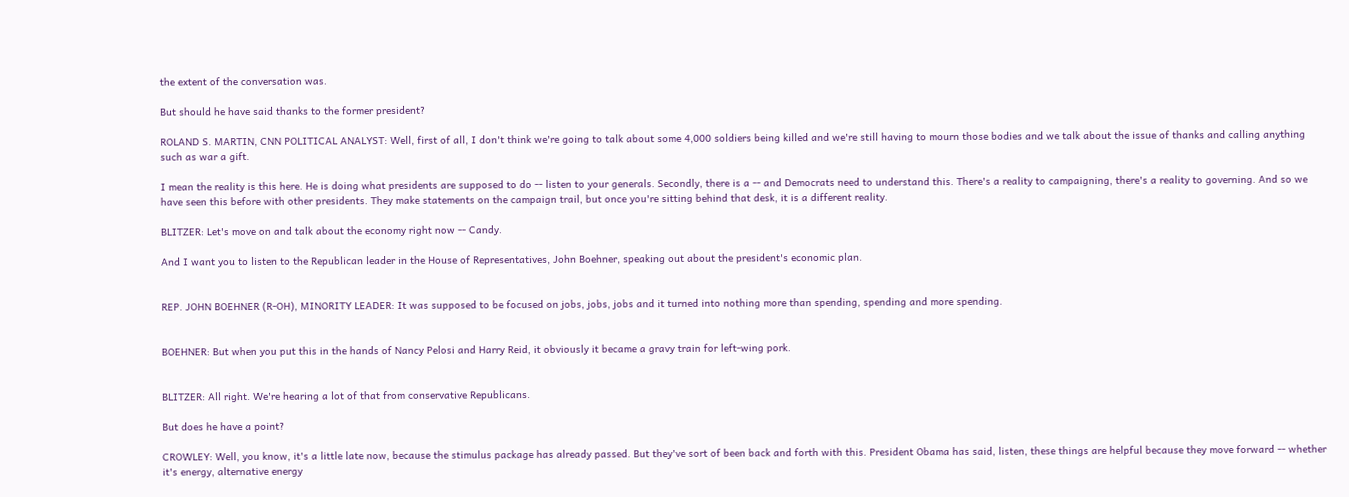the extent of the conversation was.

But should he have said thanks to the former president?

ROLAND S. MARTIN, CNN POLITICAL ANALYST: Well, first of all, I don't think we're going to talk about some 4,000 soldiers being killed and we're still having to mourn those bodies and we talk about the issue of thanks and calling anything such as war a gift.

I mean the reality is this here. He is doing what presidents are supposed to do -- listen to your generals. Secondly, there is a -- and Democrats need to understand this. There's a reality to campaigning, there's a reality to governing. And so we have seen this before with other presidents. They make statements on the campaign trail, but once you're sitting behind that desk, it is a different reality.

BLITZER: Let's move on and talk about the economy right now -- Candy.

And I want you to listen to the Republican leader in the House of Representatives, John Boehner, speaking out about the president's economic plan.


REP. JOHN BOEHNER (R-OH), MINORITY LEADER: It was supposed to be focused on jobs, jobs, jobs and it turned into nothing more than spending, spending and more spending.


BOEHNER: But when you put this in the hands of Nancy Pelosi and Harry Reid, it obviously it became a gravy train for left-wing pork.


BLITZER: All right. We're hearing a lot of that from conservative Republicans.

But does he have a point?

CROWLEY: Well, you know, it's a little late now, because the stimulus package has already passed. But they've sort of been back and forth with this. President Obama has said, listen, these things are helpful because they move forward -- whether it's energy, alternative energy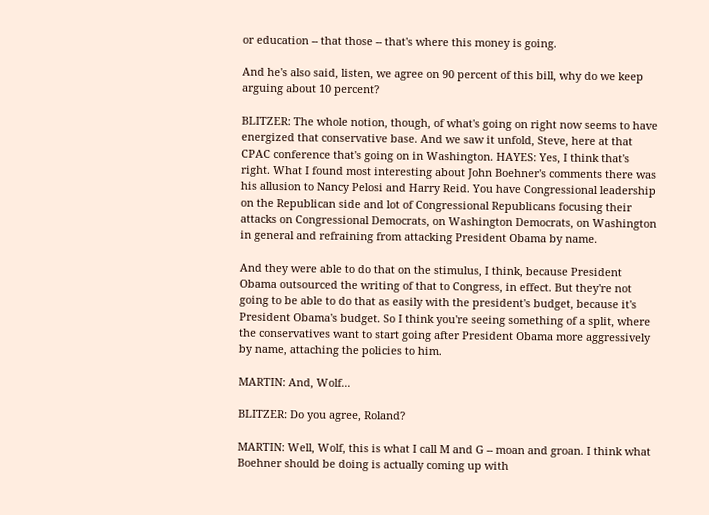or education -- that those -- that's where this money is going.

And he's also said, listen, we agree on 90 percent of this bill, why do we keep arguing about 10 percent?

BLITZER: The whole notion, though, of what's going on right now seems to have energized that conservative base. And we saw it unfold, Steve, here at that CPAC conference that's going on in Washington. HAYES: Yes, I think that's right. What I found most interesting about John Boehner's comments there was his allusion to Nancy Pelosi and Harry Reid. You have Congressional leadership on the Republican side and lot of Congressional Republicans focusing their attacks on Congressional Democrats, on Washington Democrats, on Washington in general and refraining from attacking President Obama by name.

And they were able to do that on the stimulus, I think, because President Obama outsourced the writing of that to Congress, in effect. But they're not going to be able to do that as easily with the president's budget, because it's President Obama's budget. So I think you're seeing something of a split, where the conservatives want to start going after President Obama more aggressively by name, attaching the policies to him.

MARTIN: And, Wolf...

BLITZER: Do you agree, Roland?

MARTIN: Well, Wolf, this is what I call M and G -- moan and groan. I think what Boehner should be doing is actually coming up with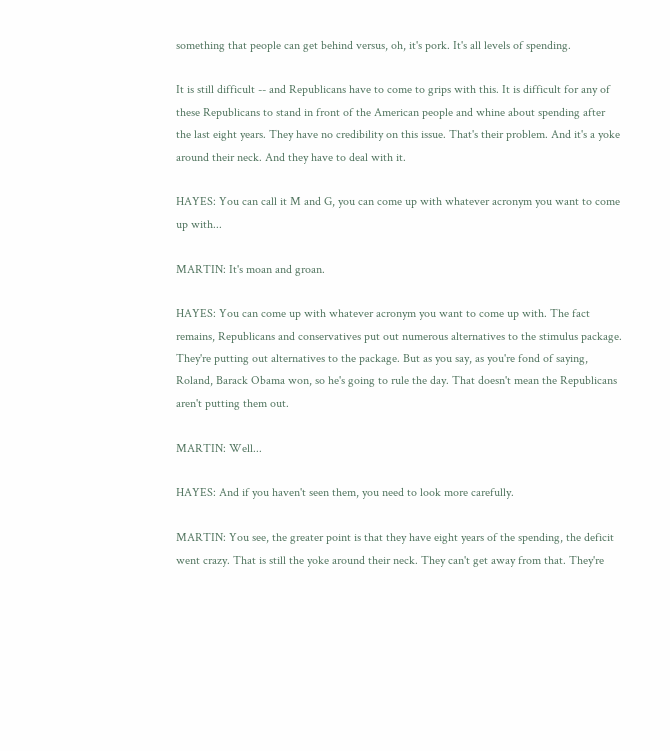something that people can get behind versus, oh, it's pork. It's all levels of spending.

It is still difficult -- and Republicans have to come to grips with this. It is difficult for any of these Republicans to stand in front of the American people and whine about spending after the last eight years. They have no credibility on this issue. That's their problem. And it's a yoke around their neck. And they have to deal with it.

HAYES: You can call it M and G, you can come up with whatever acronym you want to come up with...

MARTIN: It's moan and groan.

HAYES: You can come up with whatever acronym you want to come up with. The fact remains, Republicans and conservatives put out numerous alternatives to the stimulus package. They're putting out alternatives to the package. But as you say, as you're fond of saying, Roland, Barack Obama won, so he's going to rule the day. That doesn't mean the Republicans aren't putting them out.

MARTIN: Well...

HAYES: And if you haven't seen them, you need to look more carefully.

MARTIN: You see, the greater point is that they have eight years of the spending, the deficit went crazy. That is still the yoke around their neck. They can't get away from that. They're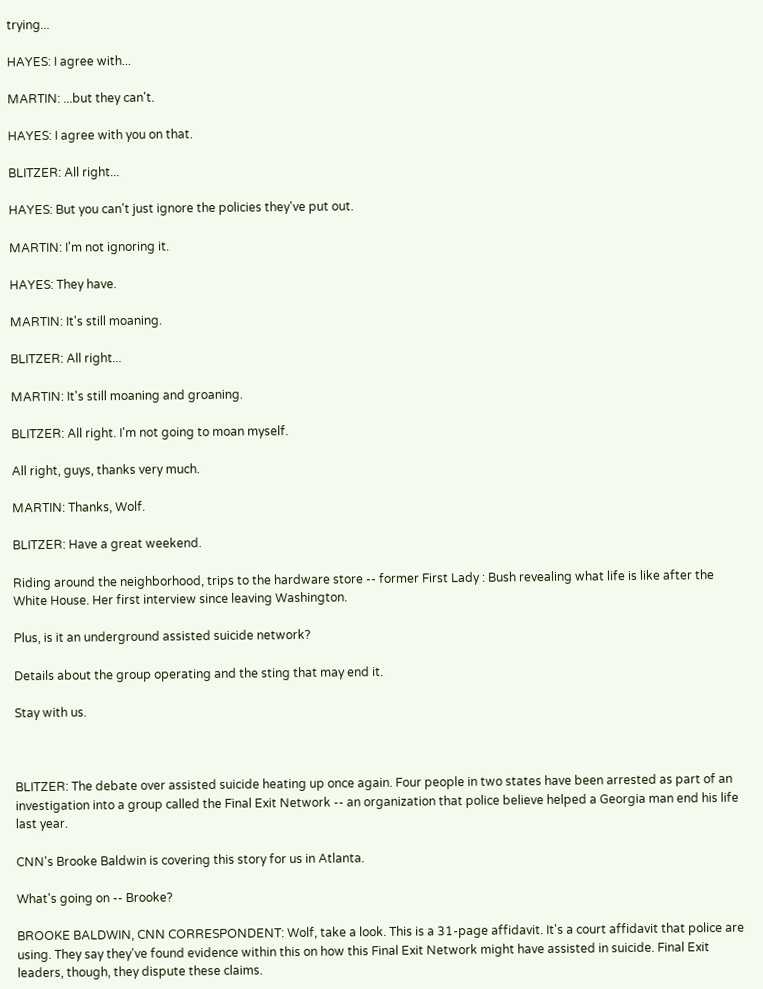trying...

HAYES: I agree with...

MARTIN: ...but they can't.

HAYES: I agree with you on that.

BLITZER: All right...

HAYES: But you can't just ignore the policies they've put out.

MARTIN: I'm not ignoring it.

HAYES: They have.

MARTIN: It's still moaning.

BLITZER: All right...

MARTIN: It's still moaning and groaning.

BLITZER: All right. I'm not going to moan myself.

All right, guys, thanks very much.

MARTIN: Thanks, Wolf.

BLITZER: Have a great weekend.

Riding around the neighborhood, trips to the hardware store -- former First Lady : Bush revealing what life is like after the White House. Her first interview since leaving Washington.

Plus, is it an underground assisted suicide network?

Details about the group operating and the sting that may end it.

Stay with us.



BLITZER: The debate over assisted suicide heating up once again. Four people in two states have been arrested as part of an investigation into a group called the Final Exit Network -- an organization that police believe helped a Georgia man end his life last year.

CNN's Brooke Baldwin is covering this story for us in Atlanta.

What's going on -- Brooke?

BROOKE BALDWIN, CNN CORRESPONDENT: Wolf, take a look. This is a 31-page affidavit. It's a court affidavit that police are using. They say they've found evidence within this on how this Final Exit Network might have assisted in suicide. Final Exit leaders, though, they dispute these claims.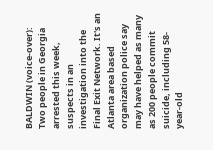BALDWIN (voice-over): Two people in Georgia arrested this week, suspects in an investigation into the Final Exit Network. It's an Atlanta area based organization police say may have helped as many as 200 people commit suicide, including 58-year-old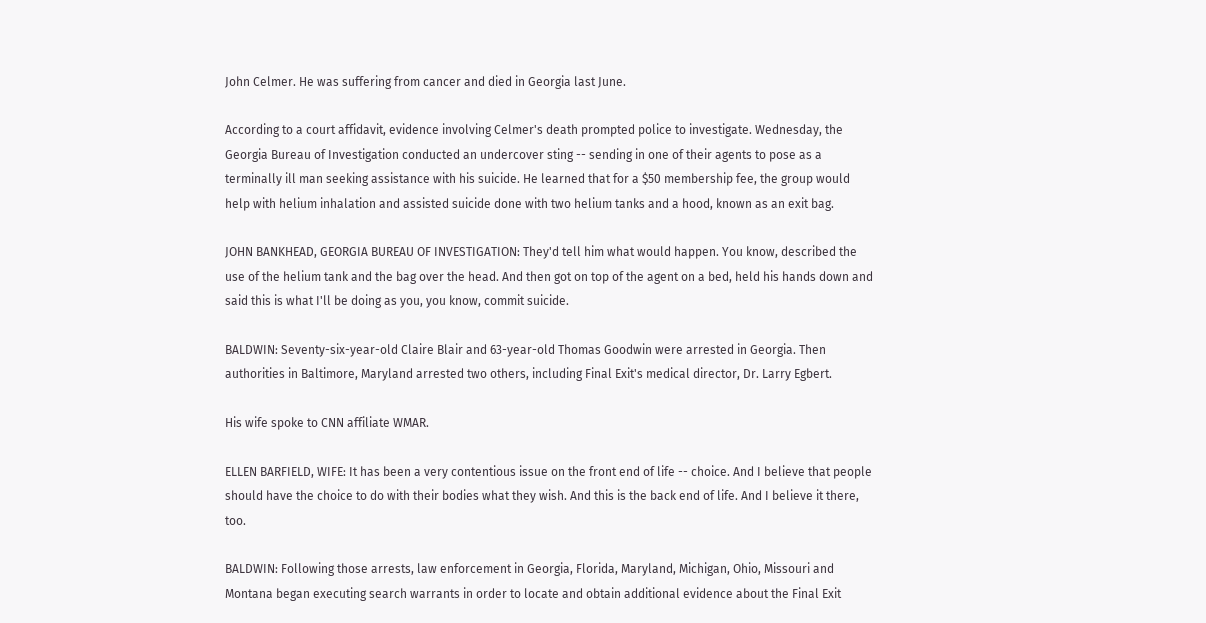John Celmer. He was suffering from cancer and died in Georgia last June.

According to a court affidavit, evidence involving Celmer's death prompted police to investigate. Wednesday, the Georgia Bureau of Investigation conducted an undercover sting -- sending in one of their agents to pose as a terminally ill man seeking assistance with his suicide. He learned that for a $50 membership fee, the group would help with helium inhalation and assisted suicide done with two helium tanks and a hood, known as an exit bag.

JOHN BANKHEAD, GEORGIA BUREAU OF INVESTIGATION: They'd tell him what would happen. You know, described the use of the helium tank and the bag over the head. And then got on top of the agent on a bed, held his hands down and said this is what I'll be doing as you, you know, commit suicide.

BALDWIN: Seventy-six-year-old Claire Blair and 63-year-old Thomas Goodwin were arrested in Georgia. Then authorities in Baltimore, Maryland arrested two others, including Final Exit's medical director, Dr. Larry Egbert.

His wife spoke to CNN affiliate WMAR.

ELLEN BARFIELD, WIFE: It has been a very contentious issue on the front end of life -- choice. And I believe that people should have the choice to do with their bodies what they wish. And this is the back end of life. And I believe it there, too.

BALDWIN: Following those arrests, law enforcement in Georgia, Florida, Maryland, Michigan, Ohio, Missouri and Montana began executing search warrants in order to locate and obtain additional evidence about the Final Exit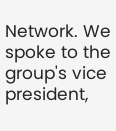Network. We spoke to the group's vice president,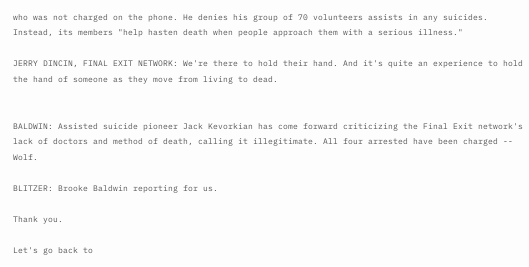who was not charged on the phone. He denies his group of 70 volunteers assists in any suicides. Instead, its members "help hasten death when people approach them with a serious illness."

JERRY DINCIN, FINAL EXIT NETWORK: We're there to hold their hand. And it's quite an experience to hold the hand of someone as they move from living to dead.


BALDWIN: Assisted suicide pioneer Jack Kevorkian has come forward criticizing the Final Exit network's lack of doctors and method of death, calling it illegitimate. All four arrested have been charged -- Wolf.

BLITZER: Brooke Baldwin reporting for us.

Thank you.

Let's go back to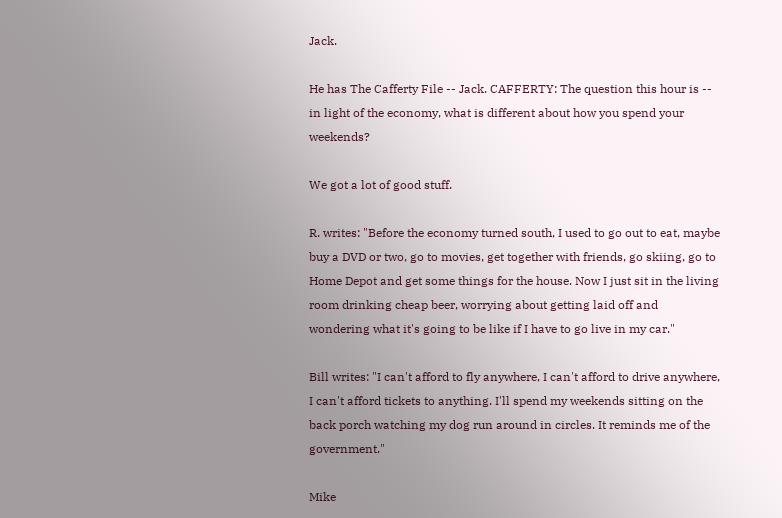Jack.

He has The Cafferty File -- Jack. CAFFERTY: The question this hour is -- in light of the economy, what is different about how you spend your weekends?

We got a lot of good stuff.

R. writes: "Before the economy turned south, I used to go out to eat, maybe buy a DVD or two, go to movies, get together with friends, go skiing, go to Home Depot and get some things for the house. Now I just sit in the living room drinking cheap beer, worrying about getting laid off and wondering what it's going to be like if I have to go live in my car."

Bill writes: "I can't afford to fly anywhere, I can't afford to drive anywhere, I can't afford tickets to anything. I'll spend my weekends sitting on the back porch watching my dog run around in circles. It reminds me of the government."

Mike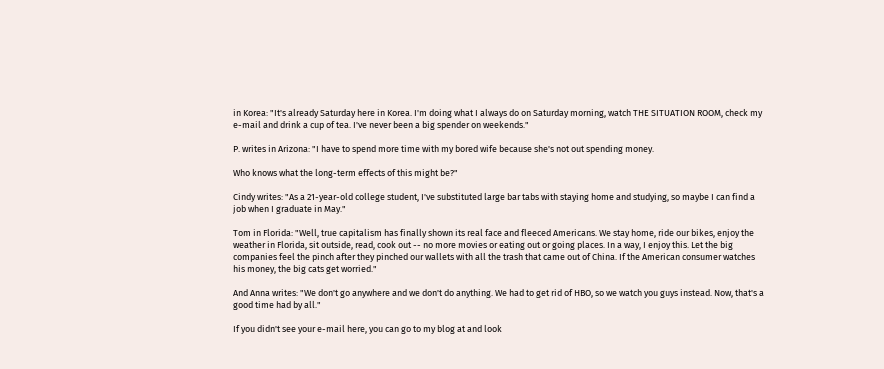in Korea: "It's already Saturday here in Korea. I'm doing what I always do on Saturday morning, watch THE SITUATION ROOM, check my e-mail and drink a cup of tea. I've never been a big spender on weekends."

P. writes in Arizona: "I have to spend more time with my bored wife because she's not out spending money.

Who knows what the long-term effects of this might be?"

Cindy writes: "As a 21-year-old college student, I've substituted large bar tabs with staying home and studying, so maybe I can find a job when I graduate in May."

Tom in Florida: "Well, true capitalism has finally shown its real face and fleeced Americans. We stay home, ride our bikes, enjoy the weather in Florida, sit outside, read, cook out -- no more movies or eating out or going places. In a way, I enjoy this. Let the big companies feel the pinch after they pinched our wallets with all the trash that came out of China. If the American consumer watches his money, the big cats get worried."

And Anna writes: "We don't go anywhere and we don't do anything. We had to get rid of HBO, so we watch you guys instead. Now, that's a good time had by all."

If you didn't see your e-mail here, you can go to my blog at and look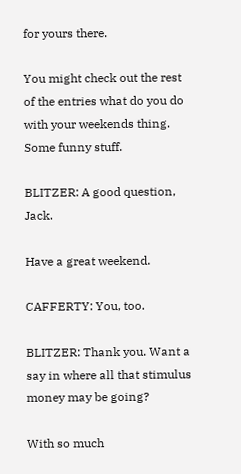for yours there.

You might check out the rest of the entries what do you do with your weekends thing. Some funny stuff.

BLITZER: A good question, Jack.

Have a great weekend.

CAFFERTY: You, too.

BLITZER: Thank you. Want a say in where all that stimulus money may be going?

With so much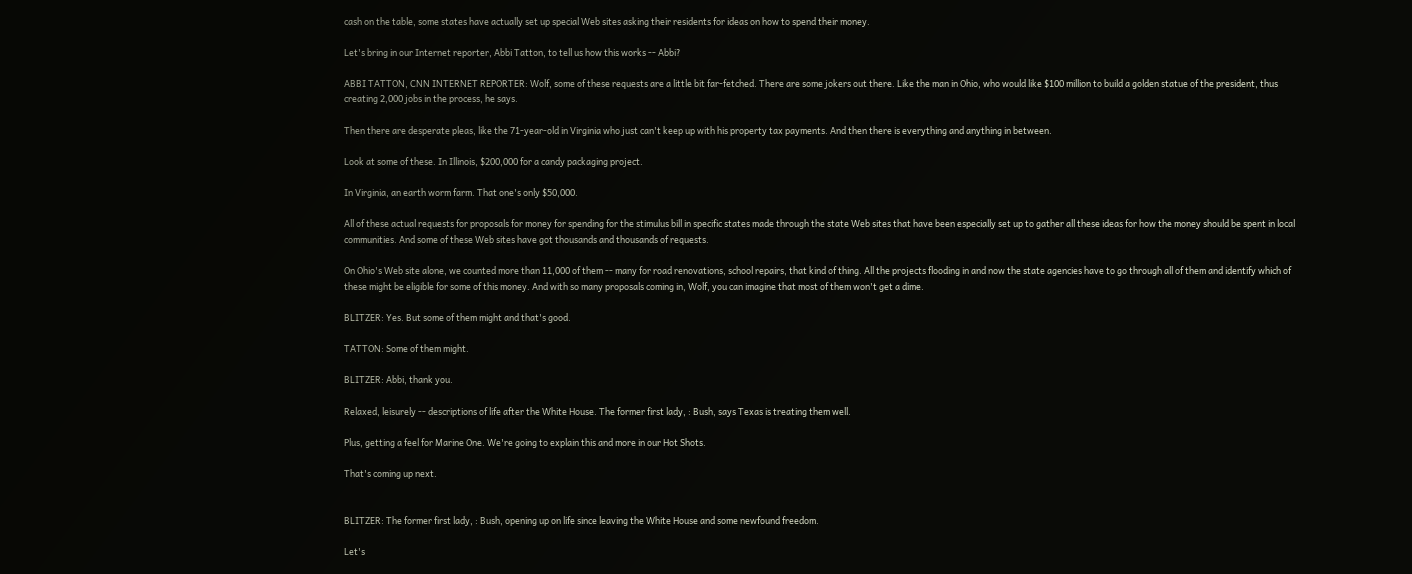cash on the table, some states have actually set up special Web sites asking their residents for ideas on how to spend their money.

Let's bring in our Internet reporter, Abbi Tatton, to tell us how this works -- Abbi?

ABBI TATTON, CNN INTERNET REPORTER: Wolf, some of these requests are a little bit far-fetched. There are some jokers out there. Like the man in Ohio, who would like $100 million to build a golden statue of the president, thus creating 2,000 jobs in the process, he says.

Then there are desperate pleas, like the 71-year-old in Virginia who just can't keep up with his property tax payments. And then there is everything and anything in between.

Look at some of these. In Illinois, $200,000 for a candy packaging project.

In Virginia, an earth worm farm. That one's only $50,000.

All of these actual requests for proposals for money for spending for the stimulus bill in specific states made through the state Web sites that have been especially set up to gather all these ideas for how the money should be spent in local communities. And some of these Web sites have got thousands and thousands of requests.

On Ohio's Web site alone, we counted more than 11,000 of them -- many for road renovations, school repairs, that kind of thing. All the projects flooding in and now the state agencies have to go through all of them and identify which of these might be eligible for some of this money. And with so many proposals coming in, Wolf, you can imagine that most of them won't get a dime.

BLITZER: Yes. But some of them might and that's good.

TATTON: Some of them might.

BLITZER: Abbi, thank you.

Relaxed, leisurely -- descriptions of life after the White House. The former first lady, : Bush, says Texas is treating them well.

Plus, getting a feel for Marine One. We're going to explain this and more in our Hot Shots.

That's coming up next.


BLITZER: The former first lady, : Bush, opening up on life since leaving the White House and some newfound freedom.

Let's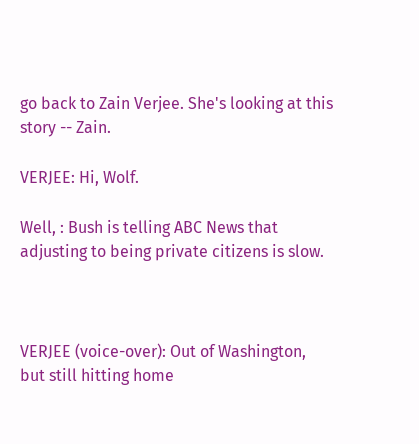go back to Zain Verjee. She's looking at this story -- Zain.

VERJEE: Hi, Wolf.

Well, : Bush is telling ABC News that adjusting to being private citizens is slow.



VERJEE (voice-over): Out of Washington, but still hitting home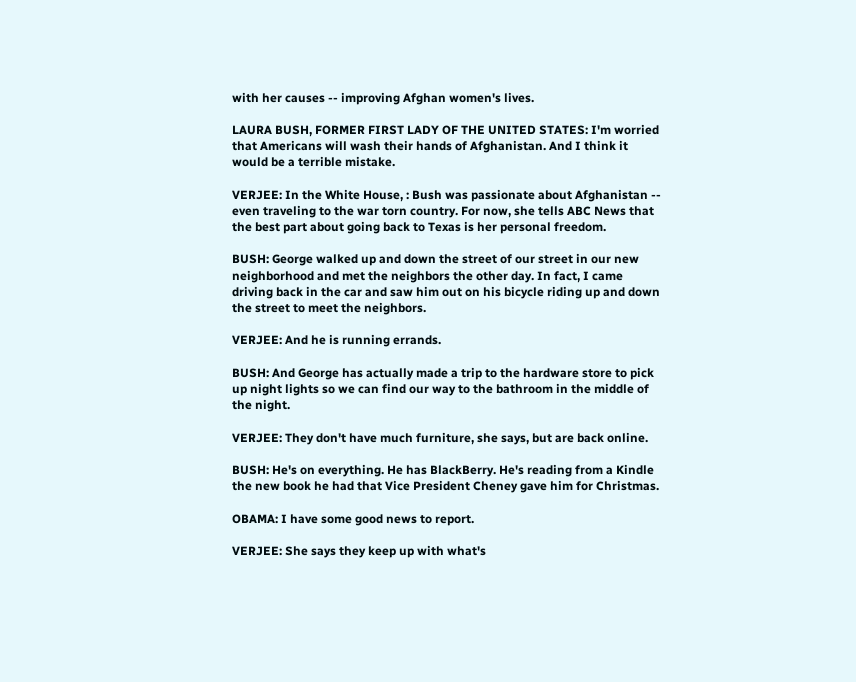with her causes -- improving Afghan women's lives.

LAURA BUSH, FORMER FIRST LADY OF THE UNITED STATES: I'm worried that Americans will wash their hands of Afghanistan. And I think it would be a terrible mistake.

VERJEE: In the White House, : Bush was passionate about Afghanistan -- even traveling to the war torn country. For now, she tells ABC News that the best part about going back to Texas is her personal freedom.

BUSH: George walked up and down the street of our street in our new neighborhood and met the neighbors the other day. In fact, I came driving back in the car and saw him out on his bicycle riding up and down the street to meet the neighbors.

VERJEE: And he is running errands.

BUSH: And George has actually made a trip to the hardware store to pick up night lights so we can find our way to the bathroom in the middle of the night.

VERJEE: They don't have much furniture, she says, but are back online.

BUSH: He's on everything. He has BlackBerry. He's reading from a Kindle the new book he had that Vice President Cheney gave him for Christmas.

OBAMA: I have some good news to report.

VERJEE: She says they keep up with what's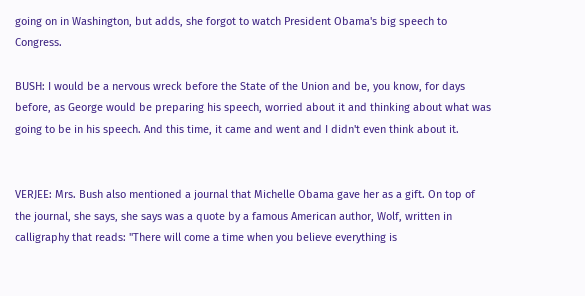going on in Washington, but adds, she forgot to watch President Obama's big speech to Congress.

BUSH: I would be a nervous wreck before the State of the Union and be, you know, for days before, as George would be preparing his speech, worried about it and thinking about what was going to be in his speech. And this time, it came and went and I didn't even think about it.


VERJEE: Mrs. Bush also mentioned a journal that Michelle Obama gave her as a gift. On top of the journal, she says, she says was a quote by a famous American author, Wolf, written in calligraphy that reads: "There will come a time when you believe everything is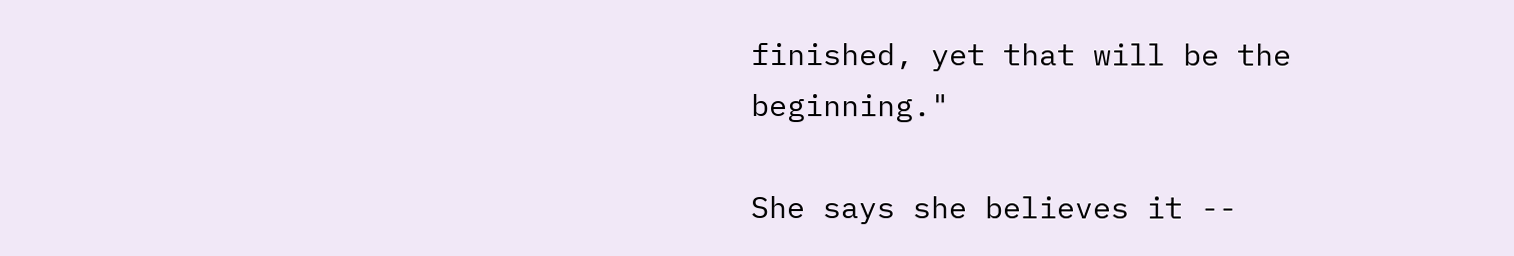finished, yet that will be the beginning."

She says she believes it --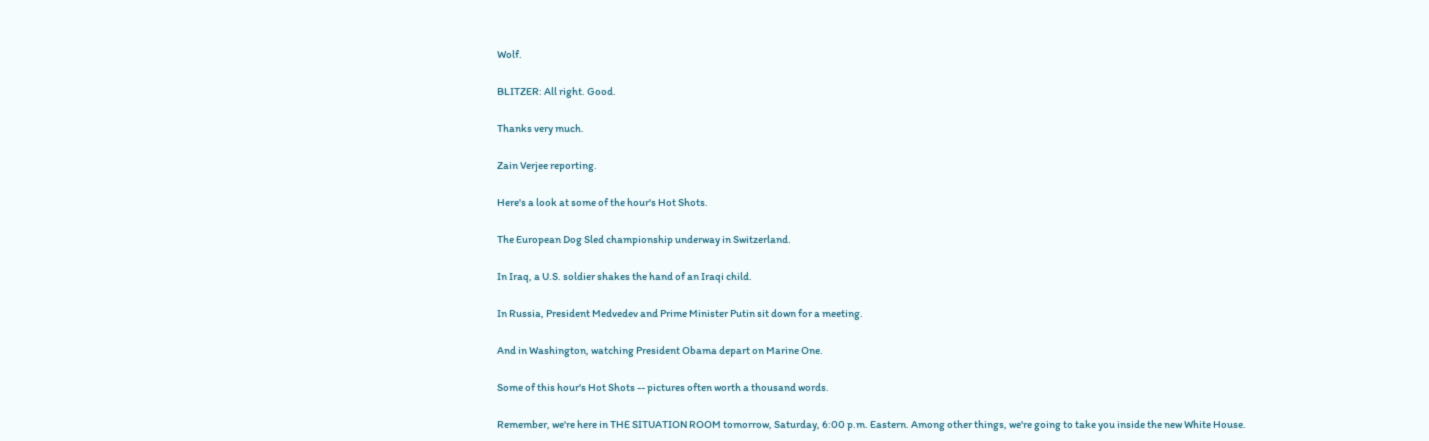Wolf.

BLITZER: All right. Good.

Thanks very much.

Zain Verjee reporting.

Here's a look at some of the hour's Hot Shots.

The European Dog Sled championship underway in Switzerland.

In Iraq, a U.S. soldier shakes the hand of an Iraqi child.

In Russia, President Medvedev and Prime Minister Putin sit down for a meeting.

And in Washington, watching President Obama depart on Marine One.

Some of this hour's Hot Shots -- pictures often worth a thousand words.

Remember, we're here in THE SITUATION ROOM tomorrow, Saturday, 6:00 p.m. Eastern. Among other things, we're going to take you inside the new White House.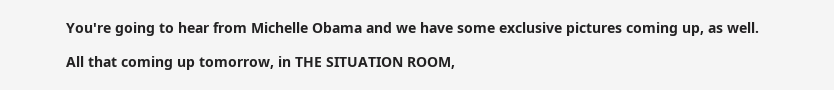You're going to hear from Michelle Obama and we have some exclusive pictures coming up, as well.

All that coming up tomorrow, in THE SITUATION ROOM,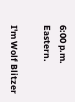6:00 p.m. Eastern.

I'm Wolf Blitzer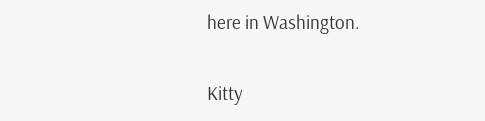here in Washington.


Kitty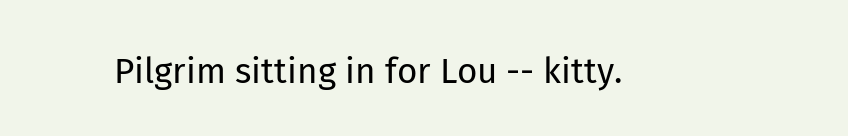Pilgrim sitting in for Lou -- kitty.